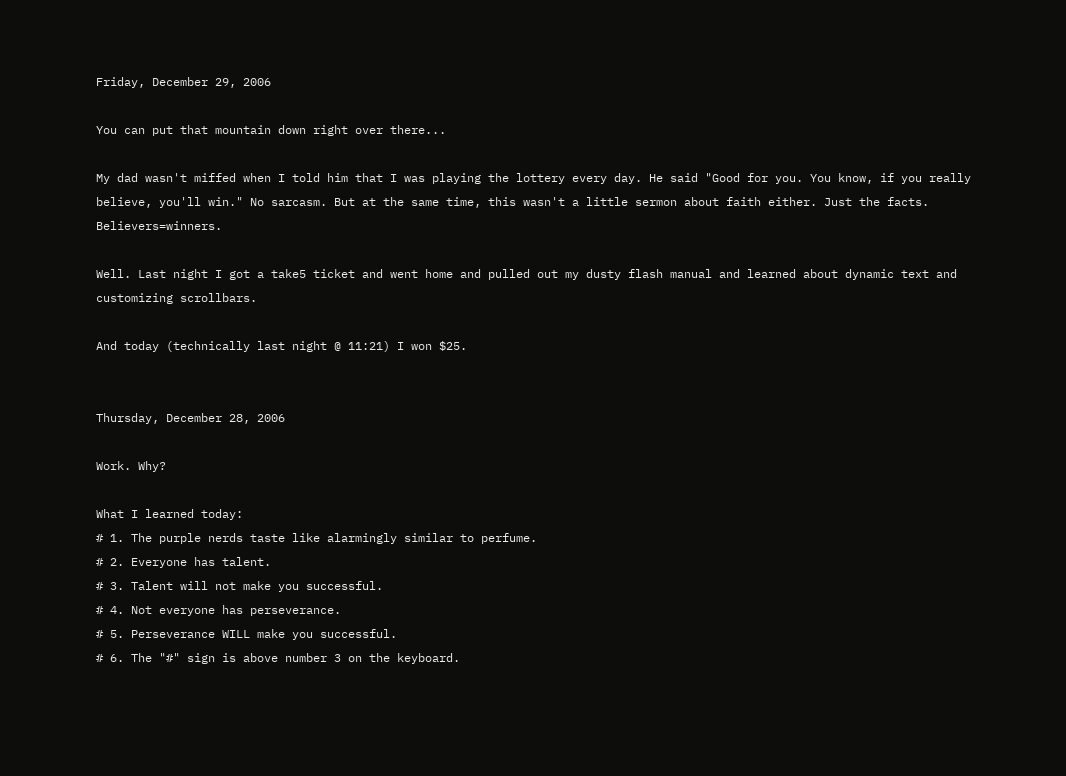Friday, December 29, 2006

You can put that mountain down right over there...

My dad wasn't miffed when I told him that I was playing the lottery every day. He said "Good for you. You know, if you really believe, you'll win." No sarcasm. But at the same time, this wasn't a little sermon about faith either. Just the facts. Believers=winners.

Well. Last night I got a take5 ticket and went home and pulled out my dusty flash manual and learned about dynamic text and customizing scrollbars.

And today (technically last night @ 11:21) I won $25.


Thursday, December 28, 2006

Work. Why?

What I learned today:
# 1. The purple nerds taste like alarmingly similar to perfume.
# 2. Everyone has talent.
# 3. Talent will not make you successful.
# 4. Not everyone has perseverance.
# 5. Perseverance WILL make you successful.
# 6. The "#" sign is above number 3 on the keyboard.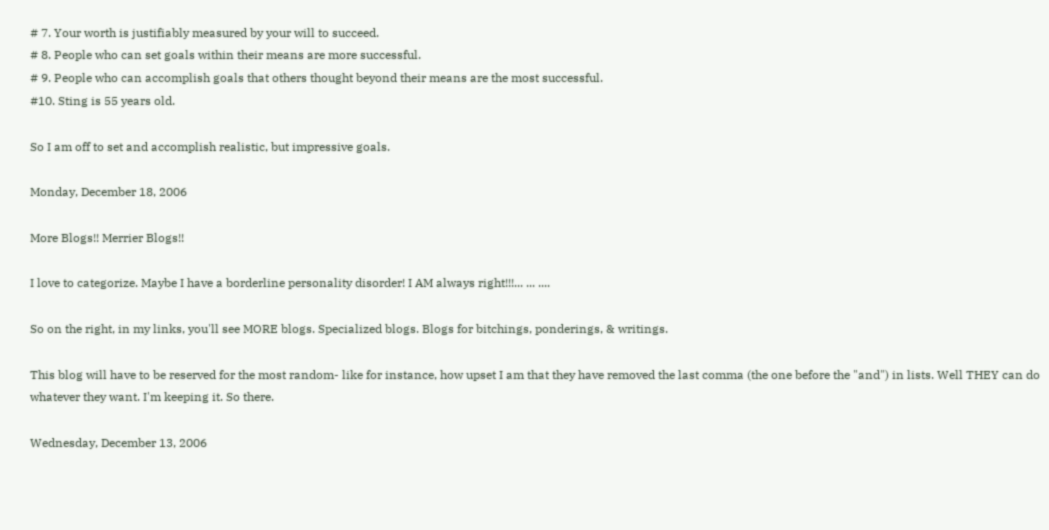# 7. Your worth is justifiably measured by your will to succeed.
# 8. People who can set goals within their means are more successful.
# 9. People who can accomplish goals that others thought beyond their means are the most successful.
#10. Sting is 55 years old.

So I am off to set and accomplish realistic, but impressive goals.

Monday, December 18, 2006

More Blogs!! Merrier Blogs!!

I love to categorize. Maybe I have a borderline personality disorder! I AM always right!!!... ... ....

So on the right, in my links, you'll see MORE blogs. Specialized blogs. Blogs for bitchings, ponderings, & writings.

This blog will have to be reserved for the most random- like for instance, how upset I am that they have removed the last comma (the one before the "and") in lists. Well THEY can do whatever they want. I'm keeping it. So there.

Wednesday, December 13, 2006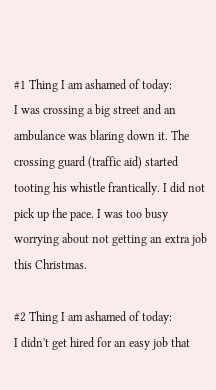#1 Thing I am ashamed of today:
I was crossing a big street and an ambulance was blaring down it. The crossing guard (traffic aid) started tooting his whistle frantically. I did not pick up the pace. I was too busy worrying about not getting an extra job this Christmas.

#2 Thing I am ashamed of today:
I didn't get hired for an easy job that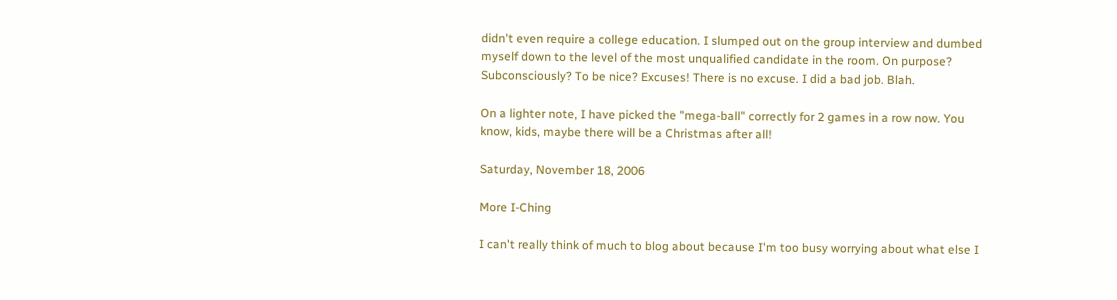didn't even require a college education. I slumped out on the group interview and dumbed myself down to the level of the most unqualified candidate in the room. On purpose? Subconsciously? To be nice? Excuses! There is no excuse. I did a bad job. Blah.

On a lighter note, I have picked the "mega-ball" correctly for 2 games in a row now. You know, kids, maybe there will be a Christmas after all!

Saturday, November 18, 2006

More I-Ching

I can't really think of much to blog about because I'm too busy worrying about what else I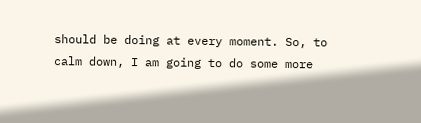should be doing at every moment. So, to calm down, I am going to do some more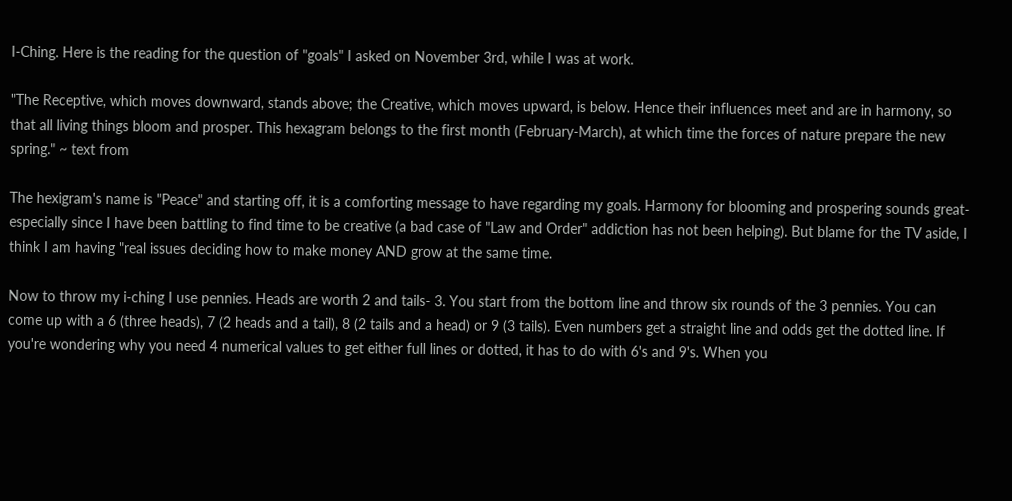I-Ching. Here is the reading for the question of "goals" I asked on November 3rd, while I was at work.

"The Receptive, which moves downward, stands above; the Creative, which moves upward, is below. Hence their influences meet and are in harmony, so that all living things bloom and prosper. This hexagram belongs to the first month (February-March), at which time the forces of nature prepare the new spring." ~ text from

The hexigram's name is "Peace" and starting off, it is a comforting message to have regarding my goals. Harmony for blooming and prospering sounds great- especially since I have been battling to find time to be creative (a bad case of "Law and Order" addiction has not been helping). But blame for the TV aside, I think I am having "real issues deciding how to make money AND grow at the same time.

Now to throw my i-ching I use pennies. Heads are worth 2 and tails- 3. You start from the bottom line and throw six rounds of the 3 pennies. You can come up with a 6 (three heads), 7 (2 heads and a tail), 8 (2 tails and a head) or 9 (3 tails). Even numbers get a straight line and odds get the dotted line. If you're wondering why you need 4 numerical values to get either full lines or dotted, it has to do with 6's and 9's. When you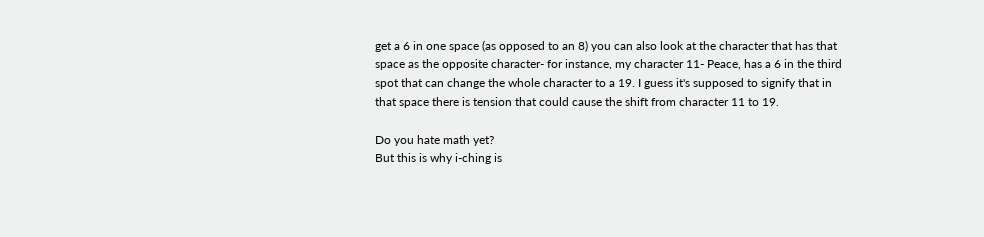get a 6 in one space (as opposed to an 8) you can also look at the character that has that space as the opposite character- for instance, my character 11- Peace, has a 6 in the third spot that can change the whole character to a 19. I guess it's supposed to signify that in that space there is tension that could cause the shift from character 11 to 19.

Do you hate math yet?
But this is why i-ching is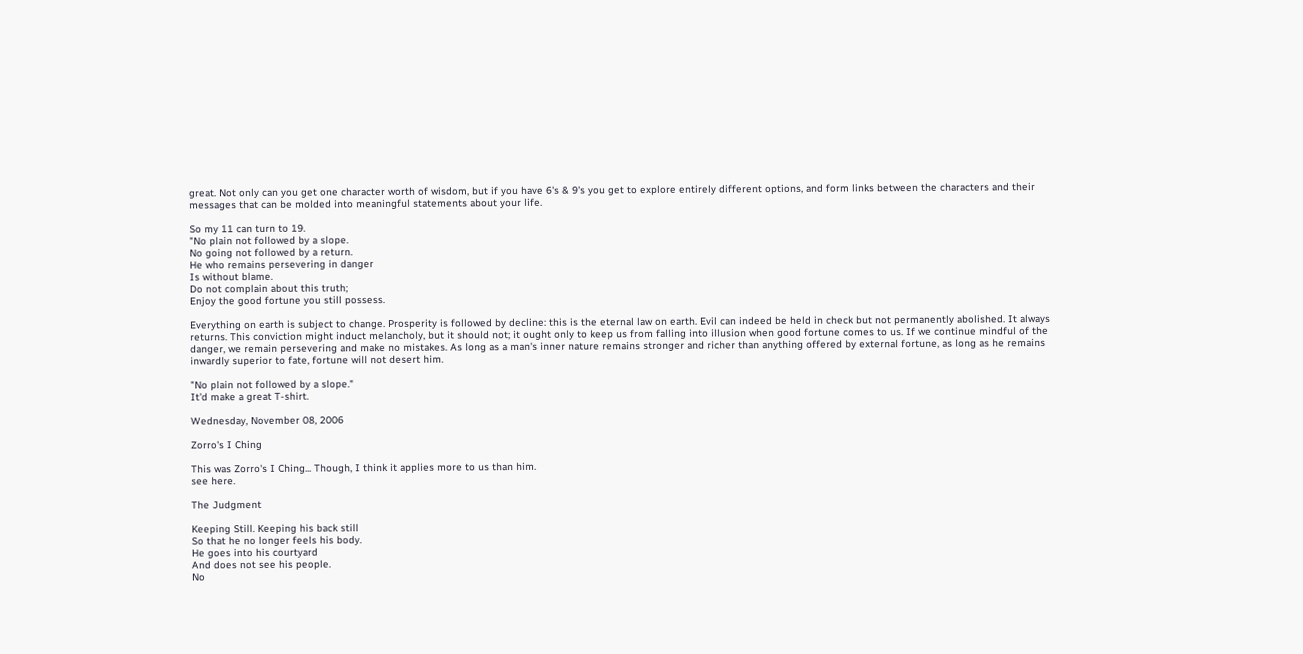great. Not only can you get one character worth of wisdom, but if you have 6's & 9's you get to explore entirely different options, and form links between the characters and their messages that can be molded into meaningful statements about your life.

So my 11 can turn to 19.
"No plain not followed by a slope.
No going not followed by a return.
He who remains persevering in danger
Is without blame.
Do not complain about this truth;
Enjoy the good fortune you still possess.

Everything on earth is subject to change. Prosperity is followed by decline: this is the eternal law on earth. Evil can indeed be held in check but not permanently abolished. It always returns. This conviction might induct melancholy, but it should not; it ought only to keep us from falling into illusion when good fortune comes to us. If we continue mindful of the danger, we remain persevering and make no mistakes. As long as a man's inner nature remains stronger and richer than anything offered by external fortune, as long as he remains inwardly superior to fate, fortune will not desert him.

"No plain not followed by a slope."
It'd make a great T-shirt.

Wednesday, November 08, 2006

Zorro's I Ching

This was Zorro's I Ching... Though, I think it applies more to us than him.
see here.

The Judgment

Keeping Still. Keeping his back still
So that he no longer feels his body.
He goes into his courtyard
And does not see his people.
No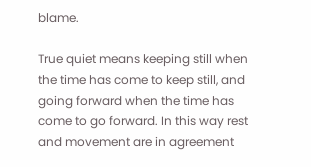blame.

True quiet means keeping still when the time has come to keep still, and going forward when the time has come to go forward. In this way rest and movement are in agreement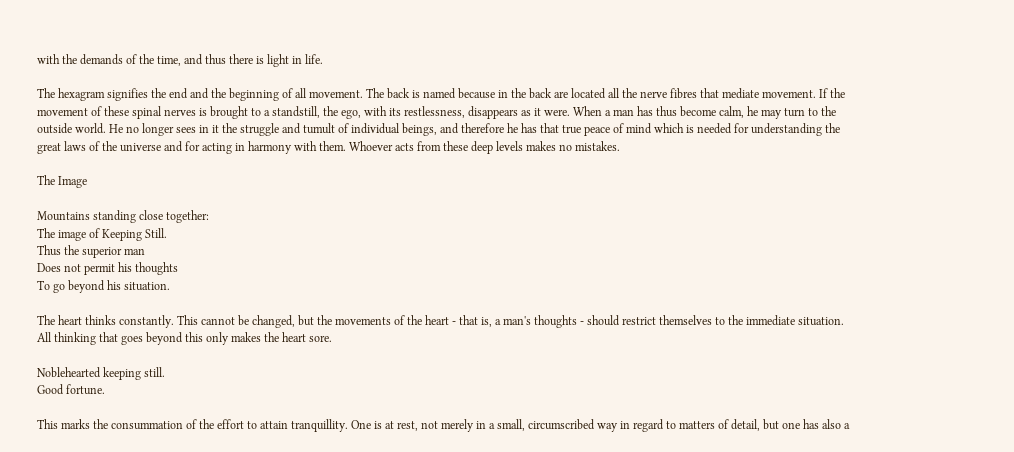with the demands of the time, and thus there is light in life.

The hexagram signifies the end and the beginning of all movement. The back is named because in the back are located all the nerve fibres that mediate movement. If the movement of these spinal nerves is brought to a standstill, the ego, with its restlessness, disappears as it were. When a man has thus become calm, he may turn to the outside world. He no longer sees in it the struggle and tumult of individual beings, and therefore he has that true peace of mind which is needed for understanding the great laws of the universe and for acting in harmony with them. Whoever acts from these deep levels makes no mistakes.

The Image

Mountains standing close together:
The image of Keeping Still.
Thus the superior man
Does not permit his thoughts
To go beyond his situation.

The heart thinks constantly. This cannot be changed, but the movements of the heart - that is, a man's thoughts - should restrict themselves to the immediate situation. All thinking that goes beyond this only makes the heart sore.

Noblehearted keeping still.
Good fortune.

This marks the consummation of the effort to attain tranquillity. One is at rest, not merely in a small, circumscribed way in regard to matters of detail, but one has also a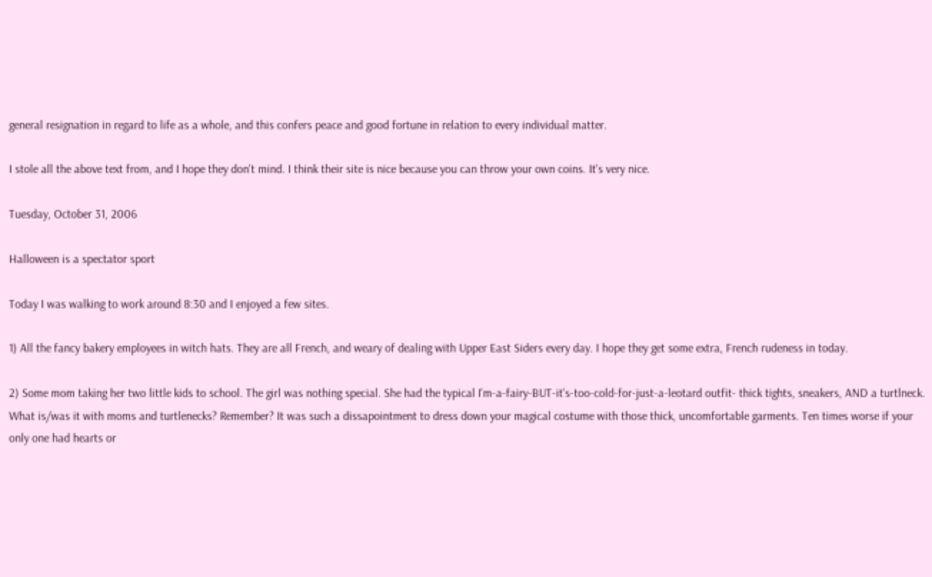general resignation in regard to life as a whole, and this confers peace and good fortune in relation to every individual matter.

I stole all the above text from, and I hope they don't mind. I think their site is nice because you can throw your own coins. It's very nice.

Tuesday, October 31, 2006

Halloween is a spectator sport

Today I was walking to work around 8:30 and I enjoyed a few sites.

1) All the fancy bakery employees in witch hats. They are all French, and weary of dealing with Upper East Siders every day. I hope they get some extra, French rudeness in today.

2) Some mom taking her two little kids to school. The girl was nothing special. She had the typical I'm-a-fairy-BUT-it's-too-cold-for-just-a-leotard outfit- thick tights, sneakers, AND a turtlneck. What is/was it with moms and turtlenecks? Remember? It was such a dissapointment to dress down your magical costume with those thick, uncomfortable garments. Ten times worse if your only one had hearts or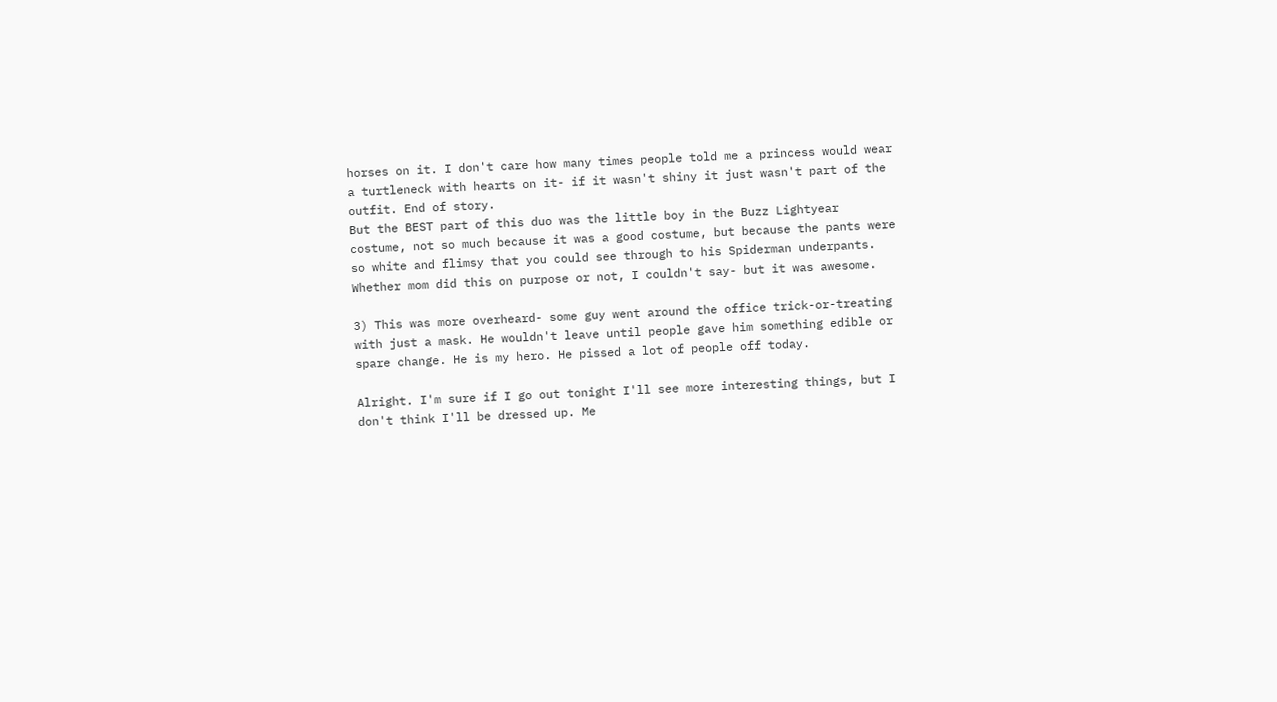horses on it. I don't care how many times people told me a princess would wear a turtleneck with hearts on it- if it wasn't shiny it just wasn't part of the outfit. End of story.
But the BEST part of this duo was the little boy in the Buzz Lightyear costume, not so much because it was a good costume, but because the pants were so white and flimsy that you could see through to his Spiderman underpants. Whether mom did this on purpose or not, I couldn't say- but it was awesome.

3) This was more overheard- some guy went around the office trick-or-treating with just a mask. He wouldn't leave until people gave him something edible or spare change. He is my hero. He pissed a lot of people off today.

Alright. I'm sure if I go out tonight I'll see more interesting things, but I don't think I'll be dressed up. Me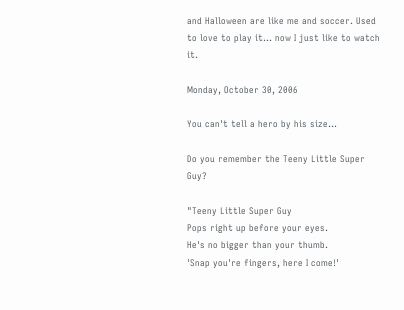and Halloween are like me and soccer. Used to love to play it... now I just like to watch it.

Monday, October 30, 2006

You can't tell a hero by his size...

Do you remember the Teeny Little Super Guy?

"Teeny Little Super Guy
Pops right up before your eyes.
He's no bigger than your thumb.
'Snap you're fingers, here I come!'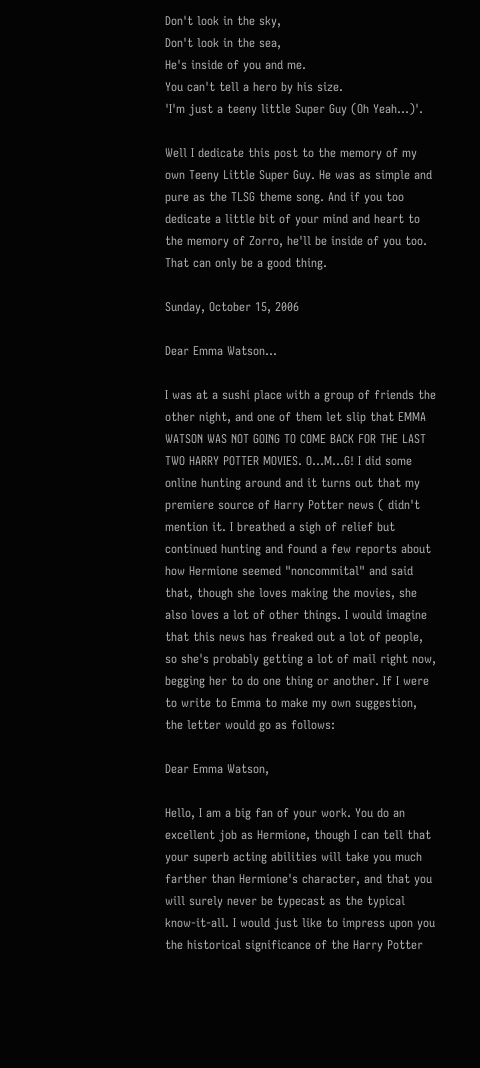Don't look in the sky,
Don't look in the sea,
He's inside of you and me.
You can't tell a hero by his size.
'I'm just a teeny little Super Guy (Oh Yeah...)'.

Well I dedicate this post to the memory of my own Teeny Little Super Guy. He was as simple and pure as the TLSG theme song. And if you too dedicate a little bit of your mind and heart to the memory of Zorro, he'll be inside of you too. That can only be a good thing.

Sunday, October 15, 2006

Dear Emma Watson...

I was at a sushi place with a group of friends the other night, and one of them let slip that EMMA WATSON WAS NOT GOING TO COME BACK FOR THE LAST TWO HARRY POTTER MOVIES. O...M...G! I did some online hunting around and it turns out that my premiere source of Harry Potter news ( didn't mention it. I breathed a sigh of relief but continued hunting and found a few reports about how Hermione seemed "noncommital" and said that, though she loves making the movies, she also loves a lot of other things. I would imagine that this news has freaked out a lot of people, so she's probably getting a lot of mail right now, begging her to do one thing or another. If I were to write to Emma to make my own suggestion, the letter would go as follows:

Dear Emma Watson,

Hello, I am a big fan of your work. You do an excellent job as Hermione, though I can tell that your superb acting abilities will take you much farther than Hermione's character, and that you will surely never be typecast as the typical know-it-all. I would just like to impress upon you the historical significance of the Harry Potter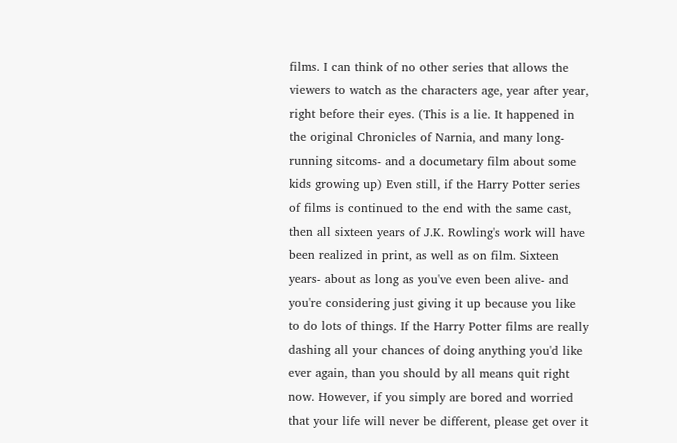films. I can think of no other series that allows the viewers to watch as the characters age, year after year, right before their eyes. (This is a lie. It happened in the original Chronicles of Narnia, and many long-running sitcoms- and a documetary film about some kids growing up) Even still, if the Harry Potter series of films is continued to the end with the same cast, then all sixteen years of J.K. Rowling's work will have been realized in print, as well as on film. Sixteen years- about as long as you've even been alive- and you're considering just giving it up because you like to do lots of things. If the Harry Potter films are really dashing all your chances of doing anything you'd like ever again, than you should by all means quit right now. However, if you simply are bored and worried that your life will never be different, please get over it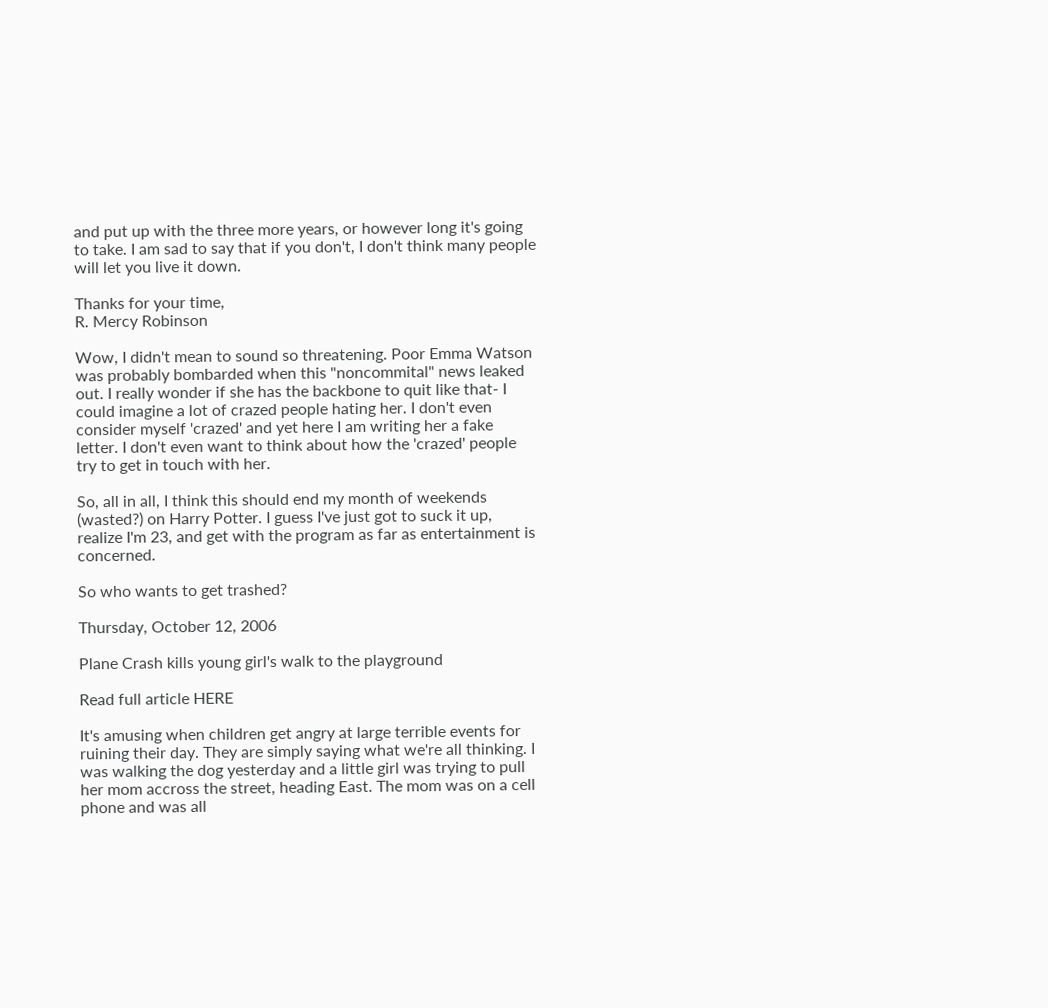and put up with the three more years, or however long it's going to take. I am sad to say that if you don't, I don't think many people will let you live it down.

Thanks for your time,
R. Mercy Robinson

Wow, I didn't mean to sound so threatening. Poor Emma Watson was probably bombarded when this "noncommital" news leaked out. I really wonder if she has the backbone to quit like that- I could imagine a lot of crazed people hating her. I don't even consider myself 'crazed' and yet here I am writing her a fake letter. I don't even want to think about how the 'crazed' people try to get in touch with her.

So, all in all, I think this should end my month of weekends (wasted?) on Harry Potter. I guess I've just got to suck it up, realize I'm 23, and get with the program as far as entertainment is concerned.

So who wants to get trashed?

Thursday, October 12, 2006

Plane Crash kills young girl's walk to the playground

Read full article HERE

It's amusing when children get angry at large terrible events for ruining their day. They are simply saying what we're all thinking. I was walking the dog yesterday and a little girl was trying to pull her mom accross the street, heading East. The mom was on a cell phone and was all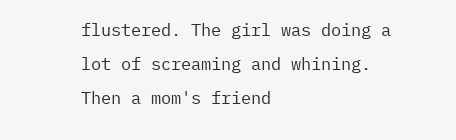flustered. The girl was doing a lot of screaming and whining. Then a mom's friend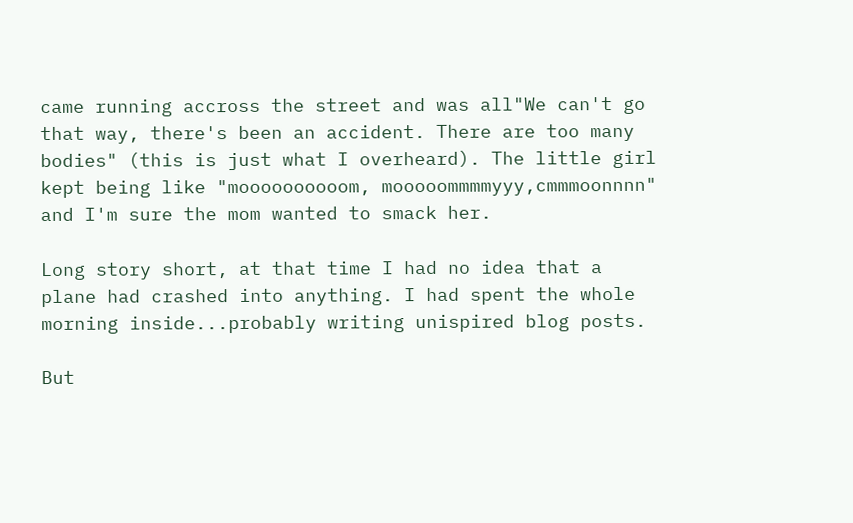came running accross the street and was all"We can't go that way, there's been an accident. There are too many bodies" (this is just what I overheard). The little girl kept being like "moooooooooom, mooooommmmyyy,cmmmoonnnn" and I'm sure the mom wanted to smack her.

Long story short, at that time I had no idea that a plane had crashed into anything. I had spent the whole morning inside...probably writing unispired blog posts.

But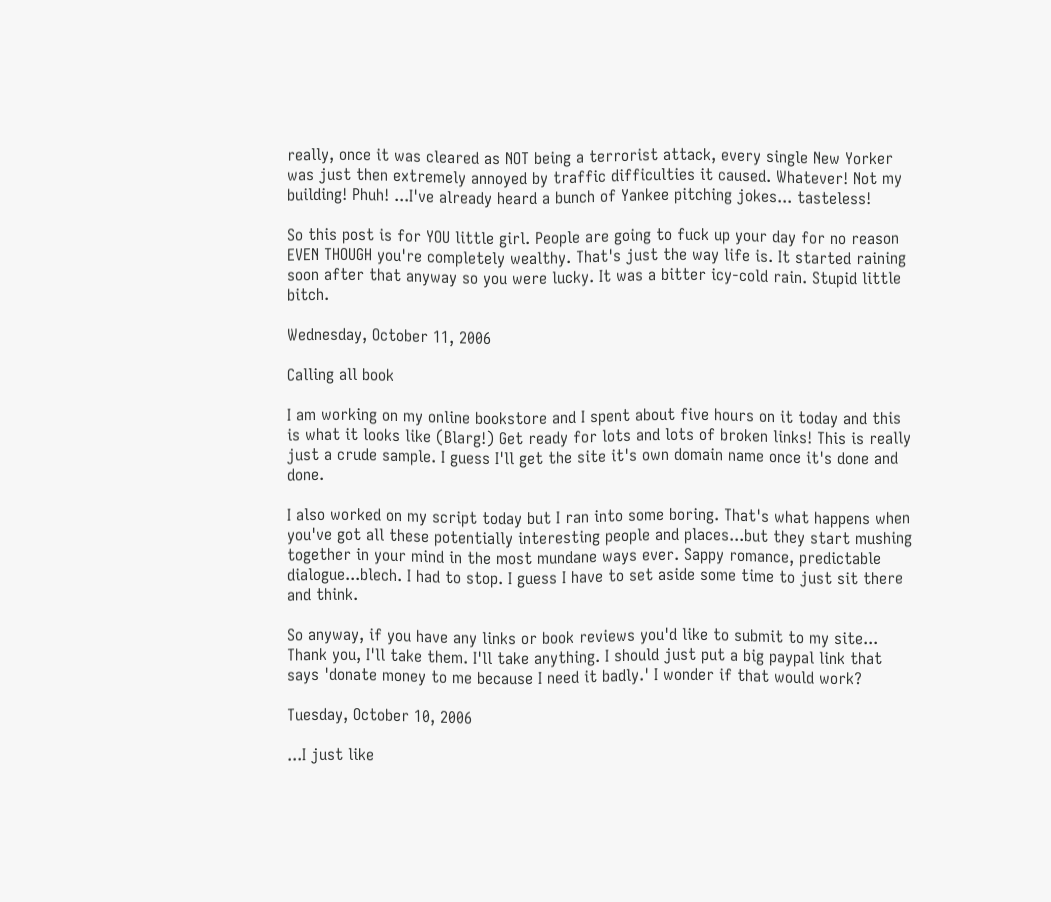really, once it was cleared as NOT being a terrorist attack, every single New Yorker was just then extremely annoyed by traffic difficulties it caused. Whatever! Not my building! Phuh! ...I've already heard a bunch of Yankee pitching jokes... tasteless!

So this post is for YOU little girl. People are going to fuck up your day for no reason EVEN THOUGH you're completely wealthy. That's just the way life is. It started raining soon after that anyway so you were lucky. It was a bitter icy-cold rain. Stupid little bitch.

Wednesday, October 11, 2006

Calling all book

I am working on my online bookstore and I spent about five hours on it today and this is what it looks like (Blarg!) Get ready for lots and lots of broken links! This is really just a crude sample. I guess I'll get the site it's own domain name once it's done and done.

I also worked on my script today but I ran into some boring. That's what happens when you've got all these potentially interesting people and places...but they start mushing together in your mind in the most mundane ways ever. Sappy romance, predictable dialogue...blech. I had to stop. I guess I have to set aside some time to just sit there and think.

So anyway, if you have any links or book reviews you'd like to submit to my site... Thank you, I'll take them. I'll take anything. I should just put a big paypal link that says 'donate money to me because I need it badly.' I wonder if that would work?

Tuesday, October 10, 2006

...I just like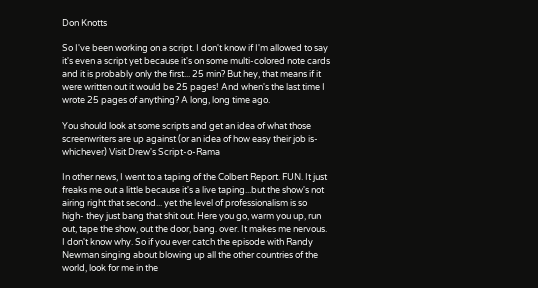Don Knotts

So I've been working on a script. I don't know if I'm allowed to say it's even a script yet because it's on some multi-colored note cards and it is probably only the first... 25 min? But hey, that means if it were written out it would be 25 pages! And when's the last time I wrote 25 pages of anything? A long, long time ago.

You should look at some scripts and get an idea of what those screenwriters are up against (or an idea of how easy their job is- whichever) Visit Drew's Script-o-Rama

In other news, I went to a taping of the Colbert Report. FUN. It just freaks me out a little because it's a live taping...but the show's not airing right that second... yet the level of professionalism is so high- they just bang that shit out. Here you go, warm you up, run out, tape the show, out the door, bang. over. It makes me nervous. I don't know why. So if you ever catch the episode with Randy Newman singing about blowing up all the other countries of the world, look for me in the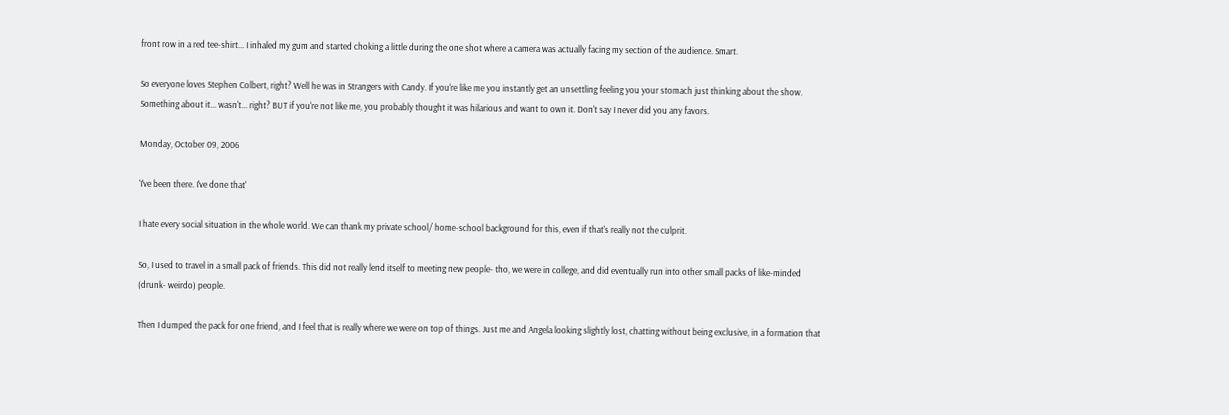front row in a red tee-shirt... I inhaled my gum and started choking a little during the one shot where a camera was actually facing my section of the audience. Smart.

So everyone loves Stephen Colbert, right? Well he was in Strangers with Candy. If you're like me you instantly get an unsettling feeling you your stomach just thinking about the show. Something about it... wasn't... right? BUT if you're not like me, you probably thought it was hilarious and want to own it. Don't say I never did you any favors.

Monday, October 09, 2006

'I've been there. I've done that'

I hate every social situation in the whole world. We can thank my private school/ home-school background for this, even if that's really not the culprit.

So, I used to travel in a small pack of friends. This did not really lend itself to meeting new people- tho, we were in college, and did eventually run into other small packs of like-minded (drunk- weirdo) people.

Then I dumped the pack for one friend, and I feel that is really where we were on top of things. Just me and Angela looking slightly lost, chatting without being exclusive, in a formation that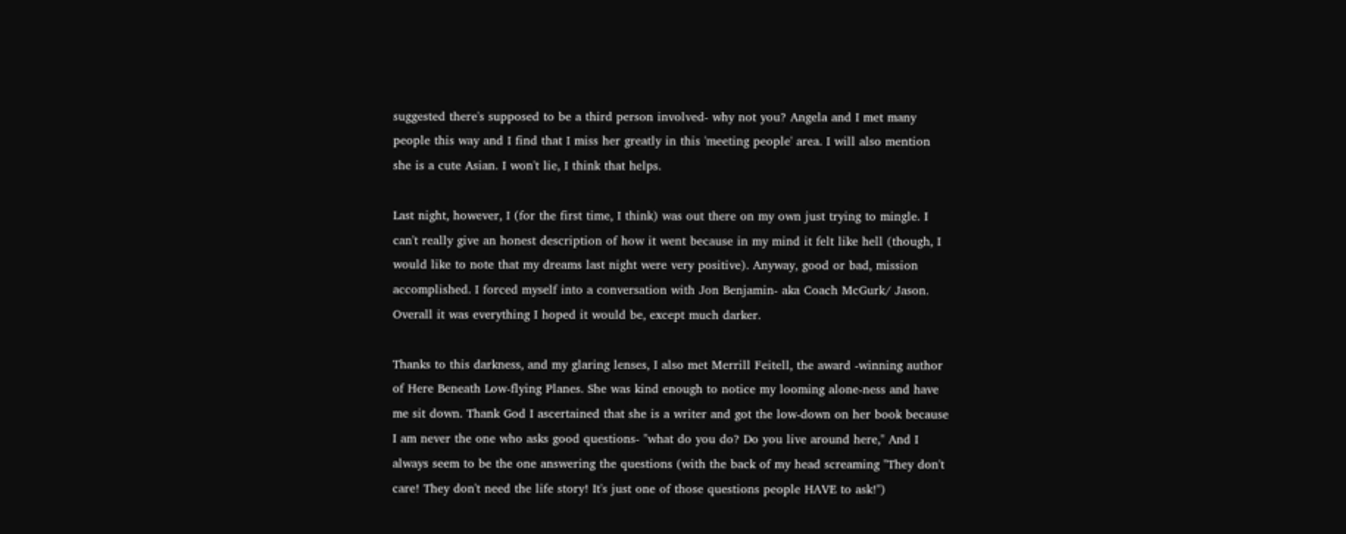suggested there's supposed to be a third person involved- why not you? Angela and I met many people this way and I find that I miss her greatly in this 'meeting people' area. I will also mention she is a cute Asian. I won't lie, I think that helps.

Last night, however, I (for the first time, I think) was out there on my own just trying to mingle. I can't really give an honest description of how it went because in my mind it felt like hell (though, I would like to note that my dreams last night were very positive). Anyway, good or bad, mission accomplished. I forced myself into a conversation with Jon Benjamin- aka Coach McGurk/ Jason. Overall it was everything I hoped it would be, except much darker.

Thanks to this darkness, and my glaring lenses, I also met Merrill Feitell, the award -winning author of Here Beneath Low-flying Planes. She was kind enough to notice my looming alone-ness and have me sit down. Thank God I ascertained that she is a writer and got the low-down on her book because I am never the one who asks good questions- "what do you do? Do you live around here," And I always seem to be the one answering the questions (with the back of my head screaming "They don't care! They don't need the life story! It's just one of those questions people HAVE to ask!")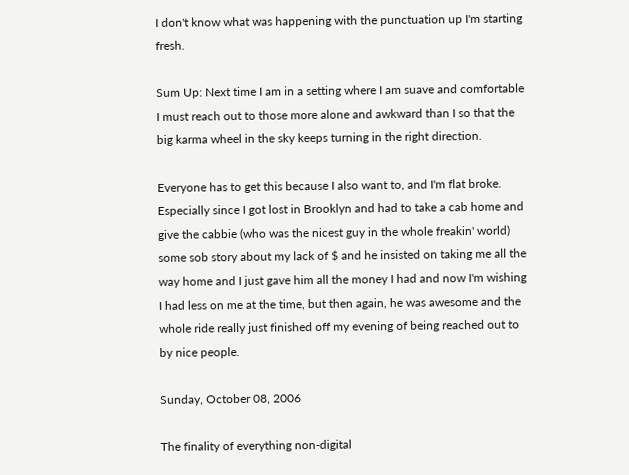I don't know what was happening with the punctuation up I'm starting fresh.

Sum Up: Next time I am in a setting where I am suave and comfortable I must reach out to those more alone and awkward than I so that the big karma wheel in the sky keeps turning in the right direction.

Everyone has to get this because I also want to, and I'm flat broke. Especially since I got lost in Brooklyn and had to take a cab home and give the cabbie (who was the nicest guy in the whole freakin' world) some sob story about my lack of $ and he insisted on taking me all the way home and I just gave him all the money I had and now I'm wishing I had less on me at the time, but then again, he was awesome and the whole ride really just finished off my evening of being reached out to by nice people.

Sunday, October 08, 2006

The finality of everything non-digital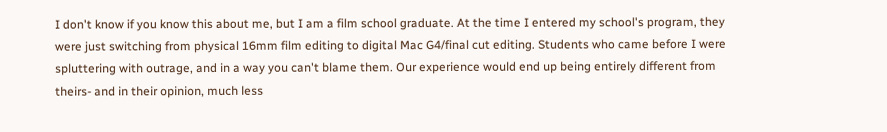I don't know if you know this about me, but I am a film school graduate. At the time I entered my school's program, they were just switching from physical 16mm film editing to digital Mac G4/final cut editing. Students who came before I were spluttering with outrage, and in a way you can't blame them. Our experience would end up being entirely different from theirs- and in their opinion, much less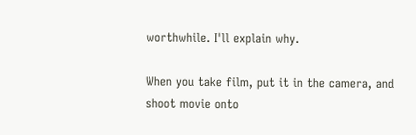worthwhile. I'll explain why.

When you take film, put it in the camera, and shoot movie onto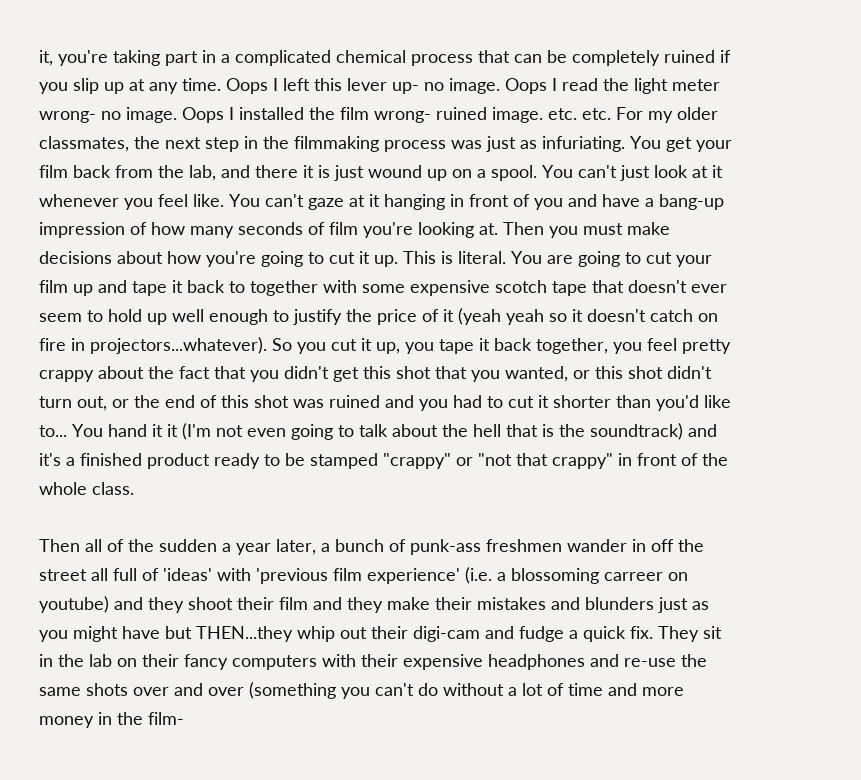it, you're taking part in a complicated chemical process that can be completely ruined if you slip up at any time. Oops I left this lever up- no image. Oops I read the light meter wrong- no image. Oops I installed the film wrong- ruined image. etc. etc. For my older classmates, the next step in the filmmaking process was just as infuriating. You get your film back from the lab, and there it is just wound up on a spool. You can't just look at it whenever you feel like. You can't gaze at it hanging in front of you and have a bang-up impression of how many seconds of film you're looking at. Then you must make decisions about how you're going to cut it up. This is literal. You are going to cut your film up and tape it back to together with some expensive scotch tape that doesn't ever seem to hold up well enough to justify the price of it (yeah yeah so it doesn't catch on fire in projectors...whatever). So you cut it up, you tape it back together, you feel pretty crappy about the fact that you didn't get this shot that you wanted, or this shot didn't turn out, or the end of this shot was ruined and you had to cut it shorter than you'd like to... You hand it it (I'm not even going to talk about the hell that is the soundtrack) and it's a finished product ready to be stamped "crappy" or "not that crappy" in front of the whole class.

Then all of the sudden a year later, a bunch of punk-ass freshmen wander in off the street all full of 'ideas' with 'previous film experience' (i.e. a blossoming carreer on youtube) and they shoot their film and they make their mistakes and blunders just as you might have but THEN...they whip out their digi-cam and fudge a quick fix. They sit in the lab on their fancy computers with their expensive headphones and re-use the same shots over and over (something you can't do without a lot of time and more money in the film-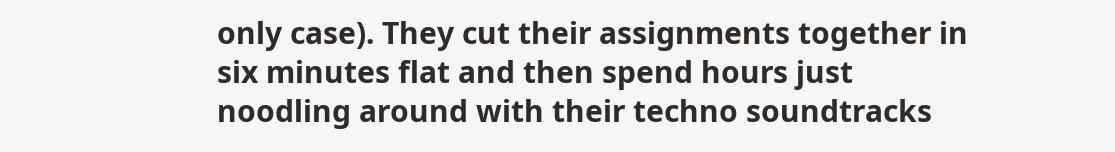only case). They cut their assignments together in six minutes flat and then spend hours just noodling around with their techno soundtracks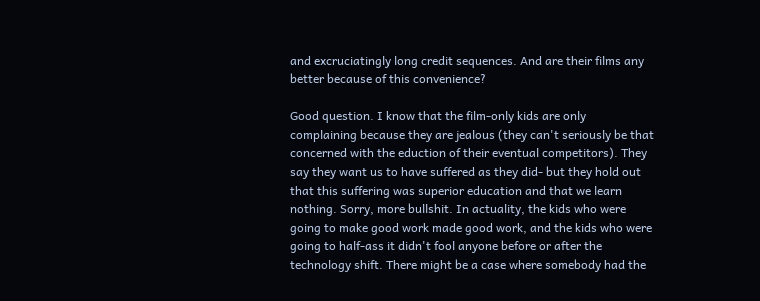and excruciatingly long credit sequences. And are their films any better because of this convenience?

Good question. I know that the film-only kids are only complaining because they are jealous (they can't seriously be that concerned with the eduction of their eventual competitors). They say they want us to have suffered as they did- but they hold out that this suffering was superior education and that we learn nothing. Sorry, more bullshit. In actuality, the kids who were going to make good work made good work, and the kids who were going to half-ass it didn't fool anyone before or after the technology shift. There might be a case where somebody had the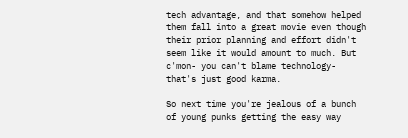tech advantage, and that somehow helped them fall into a great movie even though their prior planning and effort didn't seem like it would amount to much. But c'mon- you can't blame technology- that's just good karma.

So next time you're jealous of a bunch of young punks getting the easy way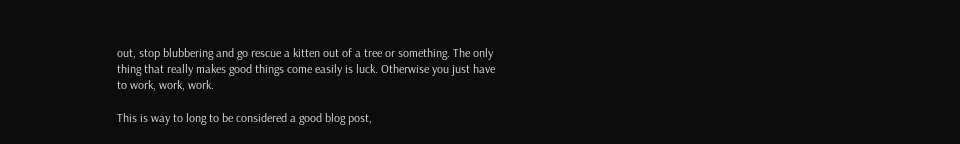out, stop blubbering and go rescue a kitten out of a tree or something. The only thing that really makes good things come easily is luck. Otherwise you just have to work, work, work.

This is way to long to be considered a good blog post,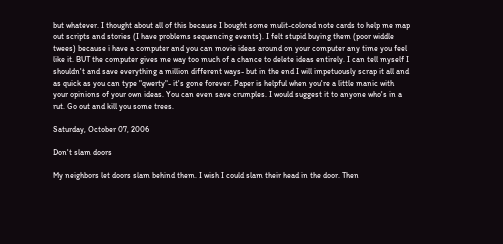but whatever. I thought about all of this because I bought some mulit-colored note cards to help me map out scripts and stories (I have problems sequencing events). I felt stupid buying them (poor widdle twees) because i have a computer and you can movie ideas around on your computer any time you feel like it. BUT the computer gives me way too much of a chance to delete ideas entirely. I can tell myself I shouldn't and save everything a million different ways- but in the end I will impetuously scrap it all and as quick as you can type "qwerty"- it's gone forever. Paper is helpful when you're a little manic with your opinions of your own ideas. You can even save crumples. I would suggest it to anyone who's in a rut. Go out and kill you some trees.

Saturday, October 07, 2006

Don't slam doors

My neighbors let doors slam behind them. I wish I could slam their head in the door. Then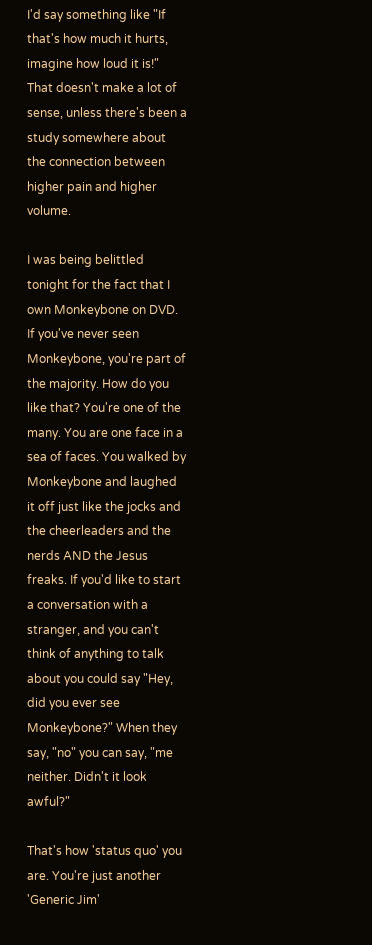I'd say something like "If that's how much it hurts, imagine how loud it is!" That doesn't make a lot of sense, unless there's been a study somewhere about the connection between higher pain and higher volume.

I was being belittled tonight for the fact that I own Monkeybone on DVD. If you've never seen Monkeybone, you're part of the majority. How do you like that? You're one of the many. You are one face in a sea of faces. You walked by Monkeybone and laughed it off just like the jocks and the cheerleaders and the nerds AND the Jesus freaks. If you'd like to start a conversation with a stranger, and you can't think of anything to talk about you could say "Hey, did you ever see Monkeybone?" When they say, "no" you can say, "me neither. Didn't it look awful?"

That's how 'status quo' you are. You're just another 'Generic Jim'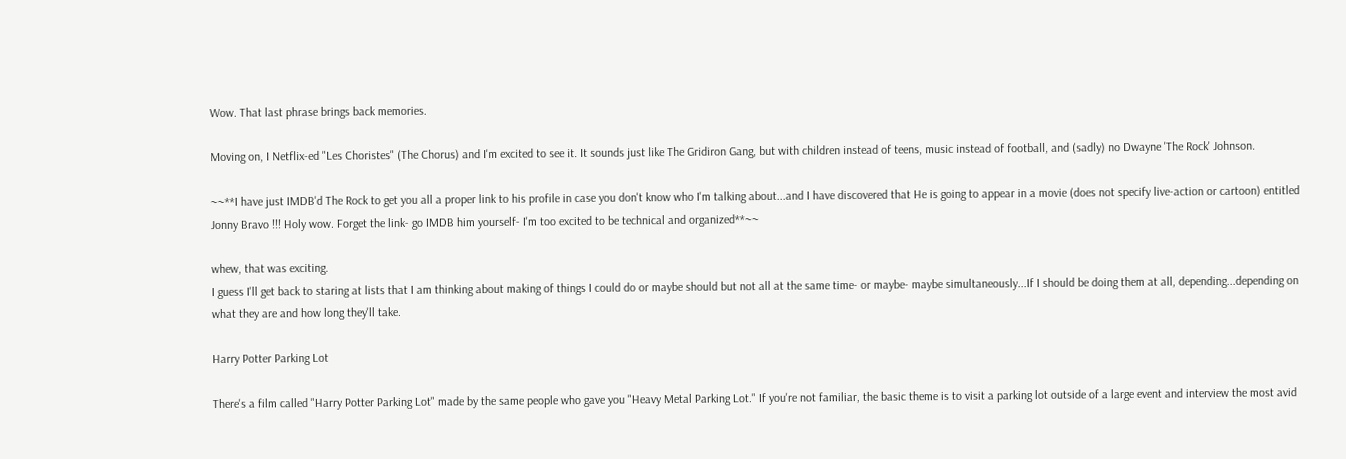Wow. That last phrase brings back memories.

Moving on, I Netflix-ed "Les Choristes" (The Chorus) and I'm excited to see it. It sounds just like The Gridiron Gang, but with children instead of teens, music instead of football, and (sadly) no Dwayne 'The Rock' Johnson.

~~**I have just IMDB'd The Rock to get you all a proper link to his profile in case you don't know who I'm talking about...and I have discovered that He is going to appear in a movie (does not specify live-action or cartoon) entitled Jonny Bravo !!! Holy wow. Forget the link- go IMDB him yourself- I'm too excited to be technical and organized**~~

whew, that was exciting.
I guess I'll get back to staring at lists that I am thinking about making of things I could do or maybe should but not all at the same time- or maybe- maybe simultaneously...If I should be doing them at all, depending...depending on what they are and how long they'll take.

Harry Potter Parking Lot

There's a film called "Harry Potter Parking Lot" made by the same people who gave you "Heavy Metal Parking Lot." If you're not familiar, the basic theme is to visit a parking lot outside of a large event and interview the most avid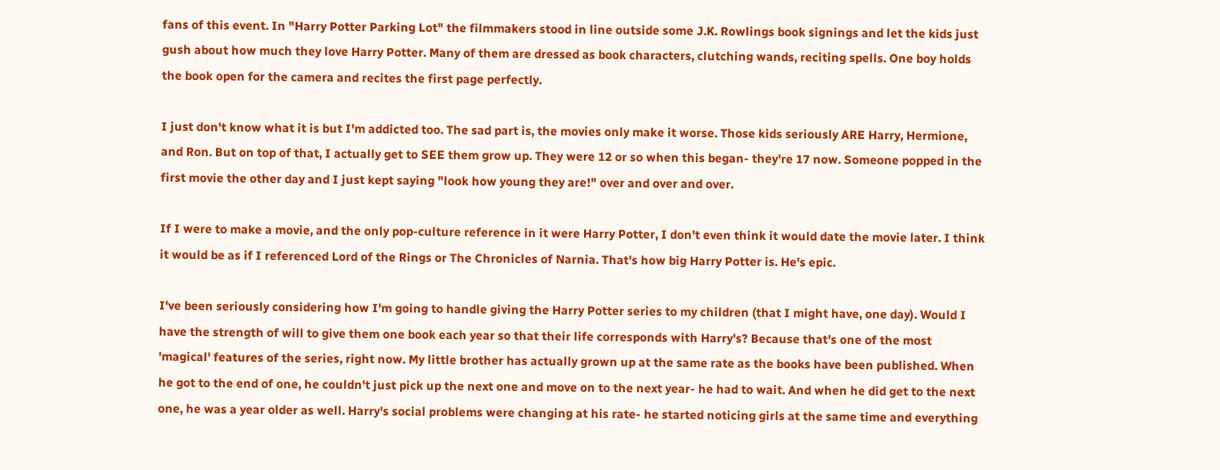fans of this event. In "Harry Potter Parking Lot" the filmmakers stood in line outside some J.K. Rowlings book signings and let the kids just gush about how much they love Harry Potter. Many of them are dressed as book characters, clutching wands, reciting spells. One boy holds the book open for the camera and recites the first page perfectly.

I just don't know what it is but I'm addicted too. The sad part is, the movies only make it worse. Those kids seriously ARE Harry, Hermione, and Ron. But on top of that, I actually get to SEE them grow up. They were 12 or so when this began- they're 17 now. Someone popped in the first movie the other day and I just kept saying "look how young they are!" over and over and over.

If I were to make a movie, and the only pop-culture reference in it were Harry Potter, I don't even think it would date the movie later. I think it would be as if I referenced Lord of the Rings or The Chronicles of Narnia. That's how big Harry Potter is. He's epic.

I've been seriously considering how I'm going to handle giving the Harry Potter series to my children (that I might have, one day). Would I have the strength of will to give them one book each year so that their life corresponds with Harry's? Because that's one of the most 'magical' features of the series, right now. My little brother has actually grown up at the same rate as the books have been published. When he got to the end of one, he couldn't just pick up the next one and move on to the next year- he had to wait. And when he did get to the next one, he was a year older as well. Harry's social problems were changing at his rate- he started noticing girls at the same time and everything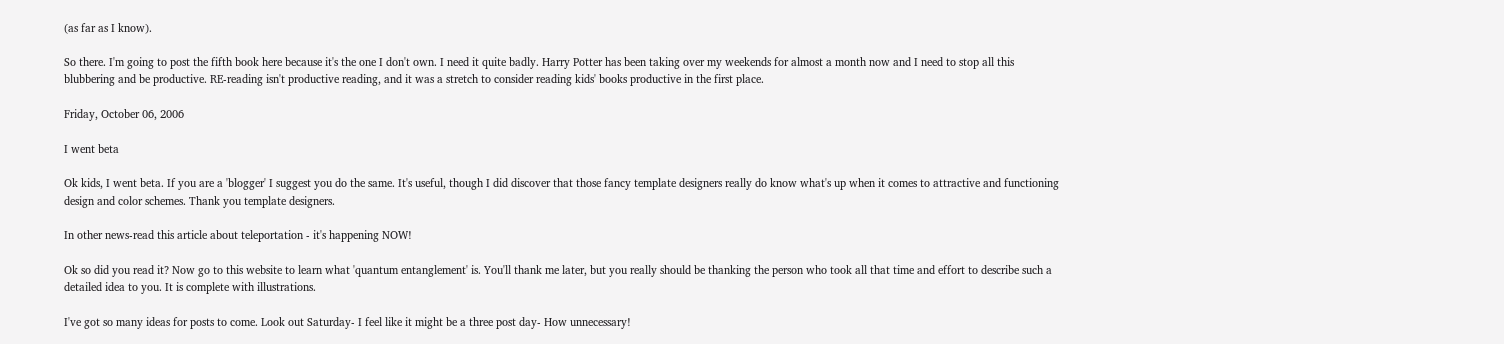(as far as I know).

So there. I'm going to post the fifth book here because it's the one I don't own. I need it quite badly. Harry Potter has been taking over my weekends for almost a month now and I need to stop all this blubbering and be productive. RE-reading isn't productive reading, and it was a stretch to consider reading kids' books productive in the first place.

Friday, October 06, 2006

I went beta

Ok kids, I went beta. If you are a 'blogger' I suggest you do the same. It's useful, though I did discover that those fancy template designers really do know what's up when it comes to attractive and functioning design and color schemes. Thank you template designers.

In other news-read this article about teleportation - it's happening NOW!

Ok so did you read it? Now go to this website to learn what 'quantum entanglement' is. You'll thank me later, but you really should be thanking the person who took all that time and effort to describe such a detailed idea to you. It is complete with illustrations.

I've got so many ideas for posts to come. Look out Saturday- I feel like it might be a three post day- How unnecessary!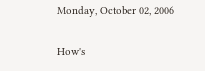Monday, October 02, 2006

How's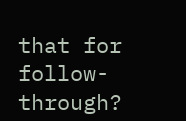that for follow-through?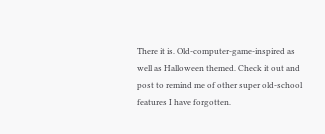There it is. Old-computer-game-inspired as well as Halloween themed. Check it out and post to remind me of other super old-school features I have forgotten.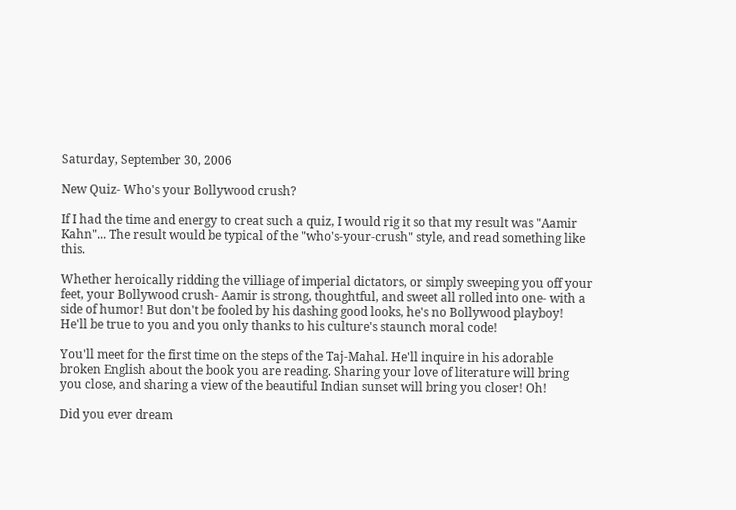Saturday, September 30, 2006

New Quiz- Who's your Bollywood crush?

If I had the time and energy to creat such a quiz, I would rig it so that my result was "Aamir Kahn"... The result would be typical of the "who's-your-crush" style, and read something like this.

Whether heroically ridding the villiage of imperial dictators, or simply sweeping you off your feet, your Bollywood crush- Aamir is strong, thoughtful, and sweet all rolled into one- with a side of humor! But don't be fooled by his dashing good looks, he's no Bollywood playboy! He'll be true to you and you only thanks to his culture's staunch moral code!

You'll meet for the first time on the steps of the Taj-Mahal. He'll inquire in his adorable broken English about the book you are reading. Sharing your love of literature will bring you close, and sharing a view of the beautiful Indian sunset will bring you closer! Oh!

Did you ever dream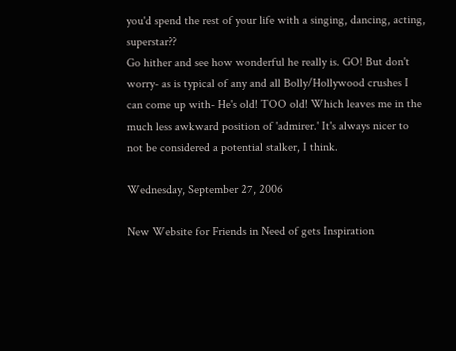you'd spend the rest of your life with a singing, dancing, acting, superstar??
Go hither and see how wonderful he really is. GO! But don't worry- as is typical of any and all Bolly/Hollywood crushes I can come up with- He's old! TOO old! Which leaves me in the much less awkward position of 'admirer.' It's always nicer to not be considered a potential stalker, I think.

Wednesday, September 27, 2006

New Website for Friends in Need of gets Inspiration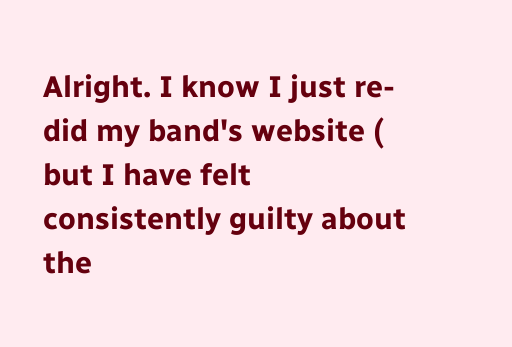Alright. I know I just re-did my band's website ( but I have felt consistently guilty about the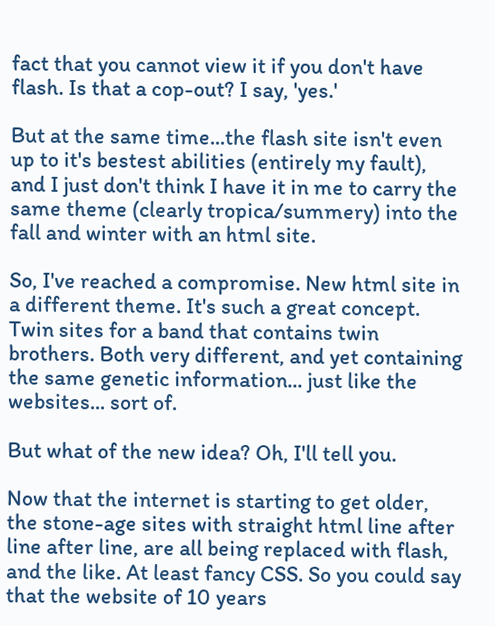fact that you cannot view it if you don't have flash. Is that a cop-out? I say, 'yes.'

But at the same time...the flash site isn't even up to it's bestest abilities (entirely my fault), and I just don't think I have it in me to carry the same theme (clearly tropica/summery) into the fall and winter with an html site.

So, I've reached a compromise. New html site in a different theme. It's such a great concept. Twin sites for a band that contains twin brothers. Both very different, and yet containing the same genetic information... just like the websites... sort of.

But what of the new idea? Oh, I'll tell you.

Now that the internet is starting to get older, the stone-age sites with straight html line after line after line, are all being replaced with flash, and the like. At least fancy CSS. So you could say that the website of 10 years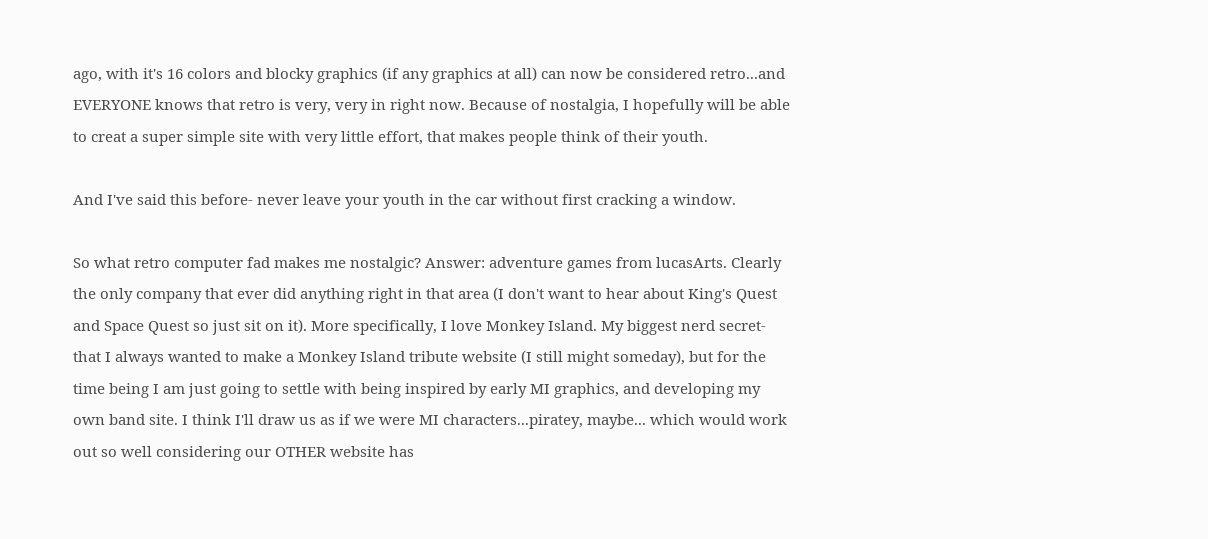ago, with it's 16 colors and blocky graphics (if any graphics at all) can now be considered retro...and EVERYONE knows that retro is very, very in right now. Because of nostalgia, I hopefully will be able to creat a super simple site with very little effort, that makes people think of their youth.

And I've said this before- never leave your youth in the car without first cracking a window.

So what retro computer fad makes me nostalgic? Answer: adventure games from lucasArts. Clearly the only company that ever did anything right in that area (I don't want to hear about King's Quest and Space Quest so just sit on it). More specifically, I love Monkey Island. My biggest nerd secret- that I always wanted to make a Monkey Island tribute website (I still might someday), but for the time being I am just going to settle with being inspired by early MI graphics, and developing my own band site. I think I'll draw us as if we were MI characters...piratey, maybe... which would work out so well considering our OTHER website has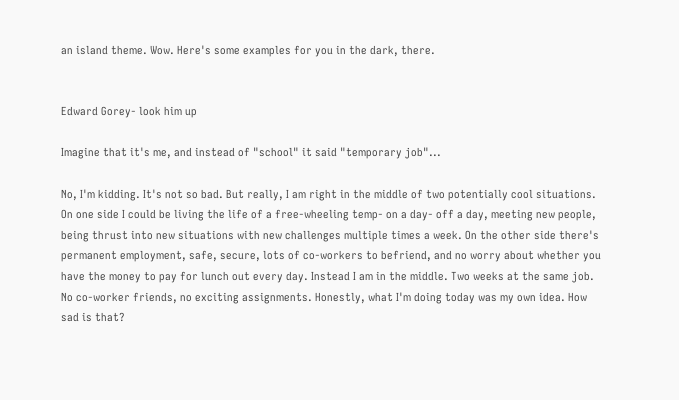an island theme. Wow. Here's some examples for you in the dark, there.


Edward Gorey- look him up

Imagine that it's me, and instead of "school" it said "temporary job"...

No, I'm kidding. It's not so bad. But really, I am right in the middle of two potentially cool situations. On one side I could be living the life of a free-wheeling temp- on a day- off a day, meeting new people, being thrust into new situations with new challenges multiple times a week. On the other side there's permanent employment, safe, secure, lots of co-workers to befriend, and no worry about whether you have the money to pay for lunch out every day. Instead I am in the middle. Two weeks at the same job. No co-worker friends, no exciting assignments. Honestly, what I'm doing today was my own idea. How sad is that?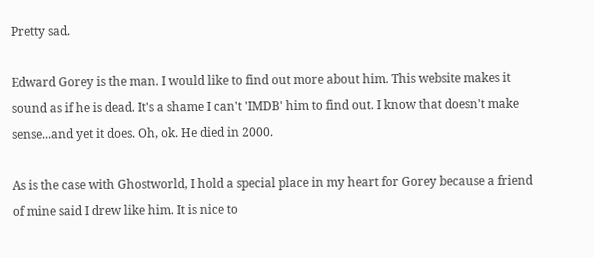Pretty sad.

Edward Gorey is the man. I would like to find out more about him. This website makes it sound as if he is dead. It's a shame I can't 'IMDB' him to find out. I know that doesn't make sense...and yet it does. Oh, ok. He died in 2000.

As is the case with Ghostworld, I hold a special place in my heart for Gorey because a friend of mine said I drew like him. It is nice to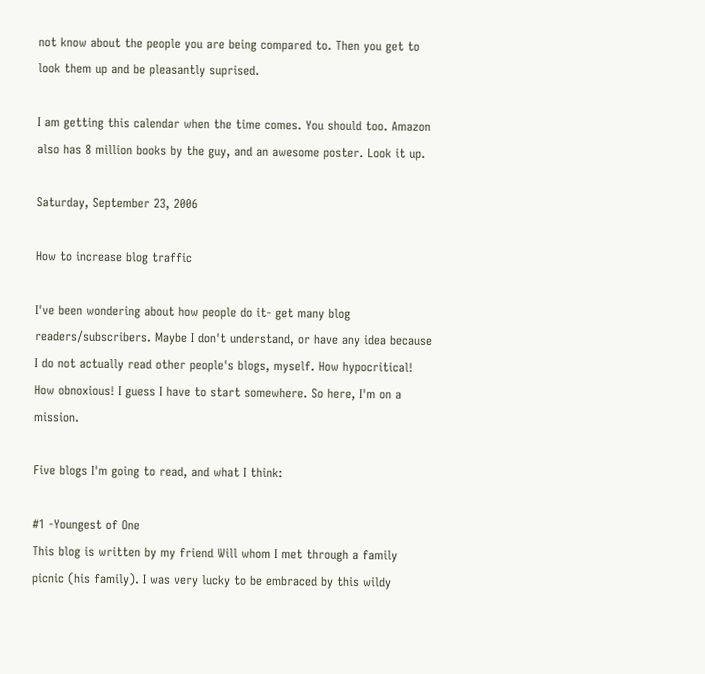not know about the people you are being compared to. Then you get to look them up and be pleasantly suprised.

I am getting this calendar when the time comes. You should too. Amazon also has 8 million books by the guy, and an awesome poster. Look it up.

Saturday, September 23, 2006

How to increase blog traffic

I've been wondering about how people do it- get many blog readers/subscribers. Maybe I don't understand, or have any idea because I do not actually read other people's blogs, myself. How hypocritical! How obnoxious! I guess I have to start somewhere. So here, I'm on a mission.

Five blogs I'm going to read, and what I think:

#1 -Youngest of One
This blog is written by my friend Will whom I met through a family picnic (his family). I was very lucky to be embraced by this wildy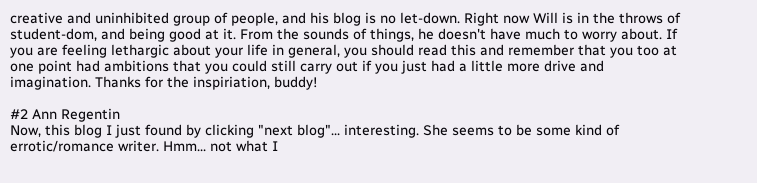creative and uninhibited group of people, and his blog is no let-down. Right now Will is in the throws of student-dom, and being good at it. From the sounds of things, he doesn't have much to worry about. If you are feeling lethargic about your life in general, you should read this and remember that you too at one point had ambitions that you could still carry out if you just had a little more drive and imagination. Thanks for the inspiriation, buddy!

#2 Ann Regentin
Now, this blog I just found by clicking "next blog"... interesting. She seems to be some kind of errotic/romance writer. Hmm... not what I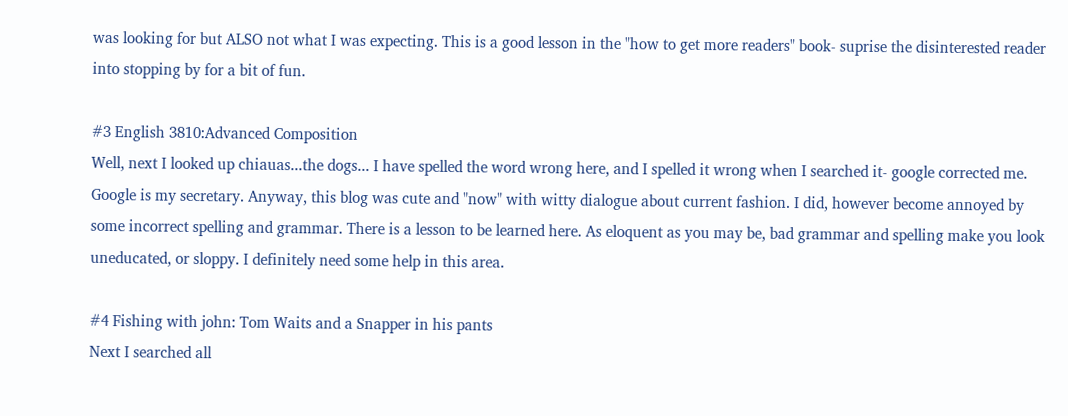was looking for but ALSO not what I was expecting. This is a good lesson in the "how to get more readers" book- suprise the disinterested reader into stopping by for a bit of fun.

#3 English 3810:Advanced Composition
Well, next I looked up chiauas...the dogs... I have spelled the word wrong here, and I spelled it wrong when I searched it- google corrected me. Google is my secretary. Anyway, this blog was cute and "now" with witty dialogue about current fashion. I did, however become annoyed by some incorrect spelling and grammar. There is a lesson to be learned here. As eloquent as you may be, bad grammar and spelling make you look uneducated, or sloppy. I definitely need some help in this area.

#4 Fishing with john: Tom Waits and a Snapper in his pants
Next I searched all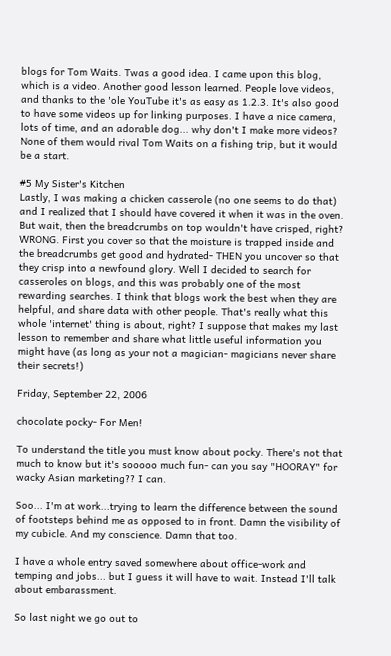blogs for Tom Waits. Twas a good idea. I came upon this blog, which is a video. Another good lesson learned. People love videos, and thanks to the 'ole YouTube it's as easy as 1.2.3. It's also good to have some videos up for linking purposes. I have a nice camera, lots of time, and an adorable dog... why don't I make more videos? None of them would rival Tom Waits on a fishing trip, but it would be a start.

#5 My Sister's Kitchen
Lastly, I was making a chicken casserole (no one seems to do that) and I realized that I should have covered it when it was in the oven. But wait, then the breadcrumbs on top wouldn't have crisped, right? WRONG. First you cover so that the moisture is trapped inside and the breadcrumbs get good and hydrated- THEN you uncover so that they crisp into a newfound glory. Well I decided to search for casseroles on blogs, and this was probably one of the most rewarding searches. I think that blogs work the best when they are helpful, and share data with other people. That's really what this whole 'internet' thing is about, right? I suppose that makes my last lesson to remember and share what little useful information you might have (as long as your not a magician- magicians never share their secrets!)

Friday, September 22, 2006

chocolate pocky- For Men!

To understand the title you must know about pocky. There's not that much to know but it's sooooo much fun- can you say "HOORAY" for wacky Asian marketing?? I can.

Soo... I'm at work...trying to learn the difference between the sound of footsteps behind me as opposed to in front. Damn the visibility of my cubicle. And my conscience. Damn that too.

I have a whole entry saved somewhere about office-work and temping and jobs... but I guess it will have to wait. Instead I'll talk about embarassment.

So last night we go out to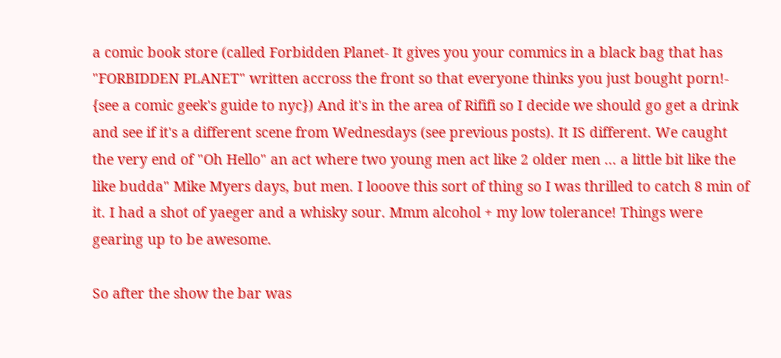a comic book store (called Forbidden Planet- It gives you your commics in a black bag that has "FORBIDDEN PLANET" written accross the front so that everyone thinks you just bought porn!- {see a comic geek's guide to nyc}) And it's in the area of Rififi so I decide we should go get a drink and see if it's a different scene from Wednesdays (see previous posts). It IS different. We caught the very end of "Oh Hello" an act where two young men act like 2 older men ... a little bit like the like budda" Mike Myers days, but men. I looove this sort of thing so I was thrilled to catch 8 min of it. I had a shot of yaeger and a whisky sour. Mmm alcohol + my low tolerance! Things were gearing up to be awesome.

So after the show the bar was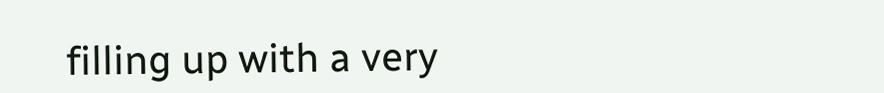filling up with a very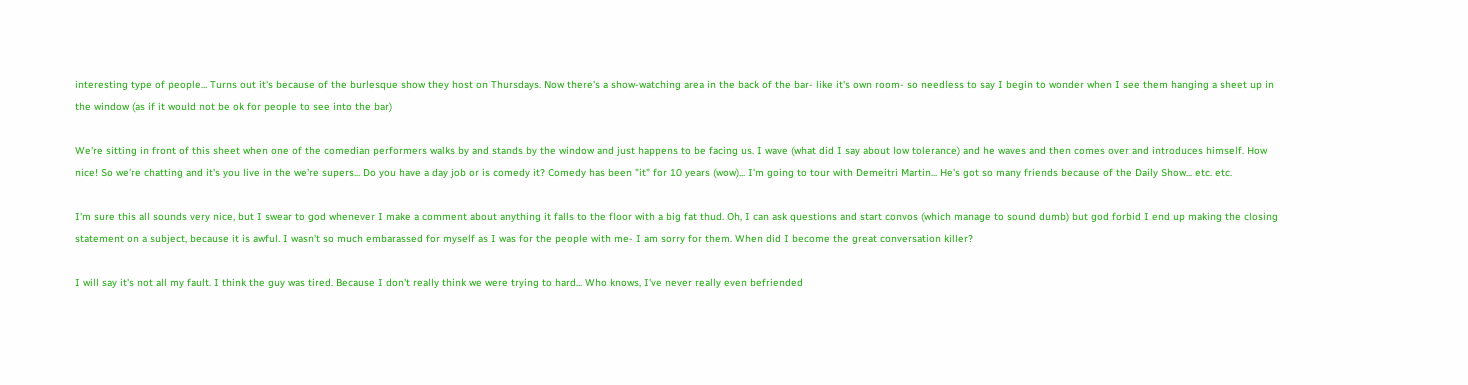interesting type of people... Turns out it's because of the burlesque show they host on Thursdays. Now there's a show-watching area in the back of the bar- like it's own room- so needless to say I begin to wonder when I see them hanging a sheet up in the window (as if it would not be ok for people to see into the bar)

We're sitting in front of this sheet when one of the comedian performers walks by and stands by the window and just happens to be facing us. I wave (what did I say about low tolerance) and he waves and then comes over and introduces himself. How nice! So we're chatting and it's you live in the we're supers... Do you have a day job or is comedy it? Comedy has been "it" for 10 years (wow)... I'm going to tour with Demeitri Martin... He's got so many friends because of the Daily Show... etc. etc.

I'm sure this all sounds very nice, but I swear to god whenever I make a comment about anything it falls to the floor with a big fat thud. Oh, I can ask questions and start convos (which manage to sound dumb) but god forbid I end up making the closing statement on a subject, because it is awful. I wasn't so much embarassed for myself as I was for the people with me- I am sorry for them. When did I become the great conversation killer?

I will say it's not all my fault. I think the guy was tired. Because I don't really think we were trying to hard... Who knows, I've never really even befriended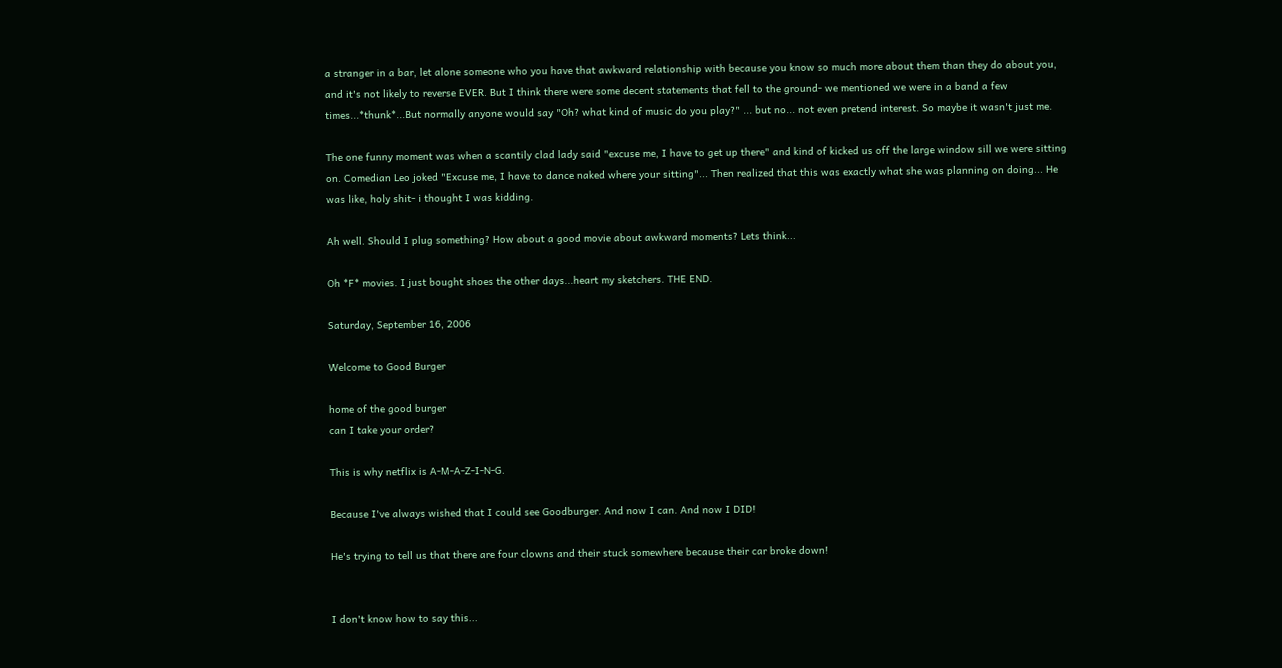a stranger in a bar, let alone someone who you have that awkward relationship with because you know so much more about them than they do about you, and it's not likely to reverse EVER. But I think there were some decent statements that fell to the ground- we mentioned we were in a band a few times...*thunk*...But normally anyone would say "Oh? what kind of music do you play?" ... but no... not even pretend interest. So maybe it wasn't just me.

The one funny moment was when a scantily clad lady said "excuse me, I have to get up there" and kind of kicked us off the large window sill we were sitting on. Comedian Leo joked "Excuse me, I have to dance naked where your sitting"... Then realized that this was exactly what she was planning on doing... He was like, holy shit- i thought I was kidding.

Ah well. Should I plug something? How about a good movie about awkward moments? Lets think...

Oh *F* movies. I just bought shoes the other days...heart my sketchers. THE END.

Saturday, September 16, 2006

Welcome to Good Burger

home of the good burger
can I take your order?

This is why netflix is A-M-A-Z-I-N-G.

Because I've always wished that I could see Goodburger. And now I can. And now I DID!

He's trying to tell us that there are four clowns and their stuck somewhere because their car broke down!


I don't know how to say this...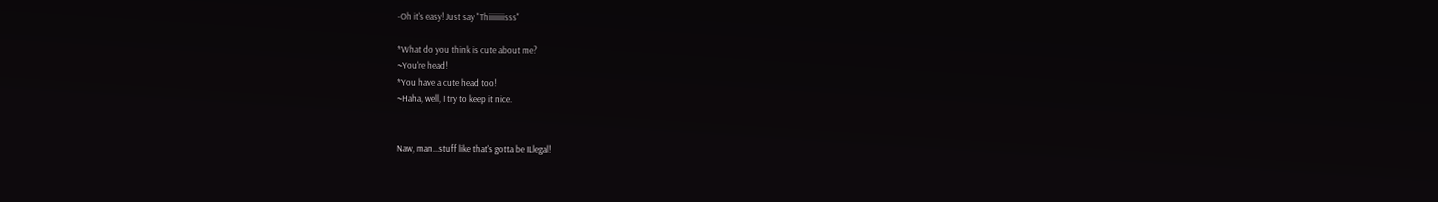-Oh it's easy! Just say "Thiiiiiiiisss"

*What do you think is cute about me?
~You're head!
*You have a cute head too!
~Haha, well, I try to keep it nice.


Naw, man...stuff like that's gotta be ILlegal!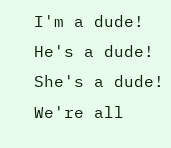I'm a dude!
He's a dude!
She's a dude!
We're all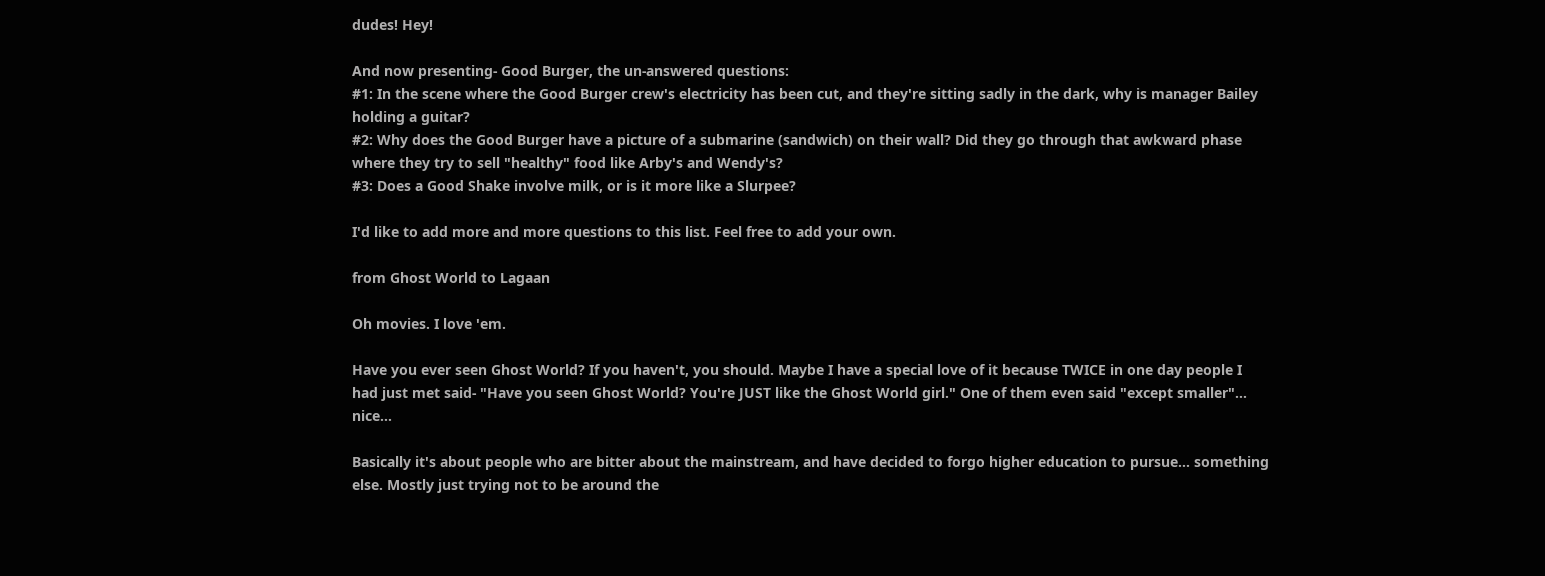dudes! Hey!

And now presenting- Good Burger, the un-answered questions:
#1: In the scene where the Good Burger crew's electricity has been cut, and they're sitting sadly in the dark, why is manager Bailey holding a guitar?
#2: Why does the Good Burger have a picture of a submarine (sandwich) on their wall? Did they go through that awkward phase where they try to sell "healthy" food like Arby's and Wendy's?
#3: Does a Good Shake involve milk, or is it more like a Slurpee?

I'd like to add more and more questions to this list. Feel free to add your own.

from Ghost World to Lagaan

Oh movies. I love 'em.

Have you ever seen Ghost World? If you haven't, you should. Maybe I have a special love of it because TWICE in one day people I had just met said- "Have you seen Ghost World? You're JUST like the Ghost World girl." One of them even said "except smaller"... nice...

Basically it's about people who are bitter about the mainstream, and have decided to forgo higher education to pursue... something else. Mostly just trying not to be around the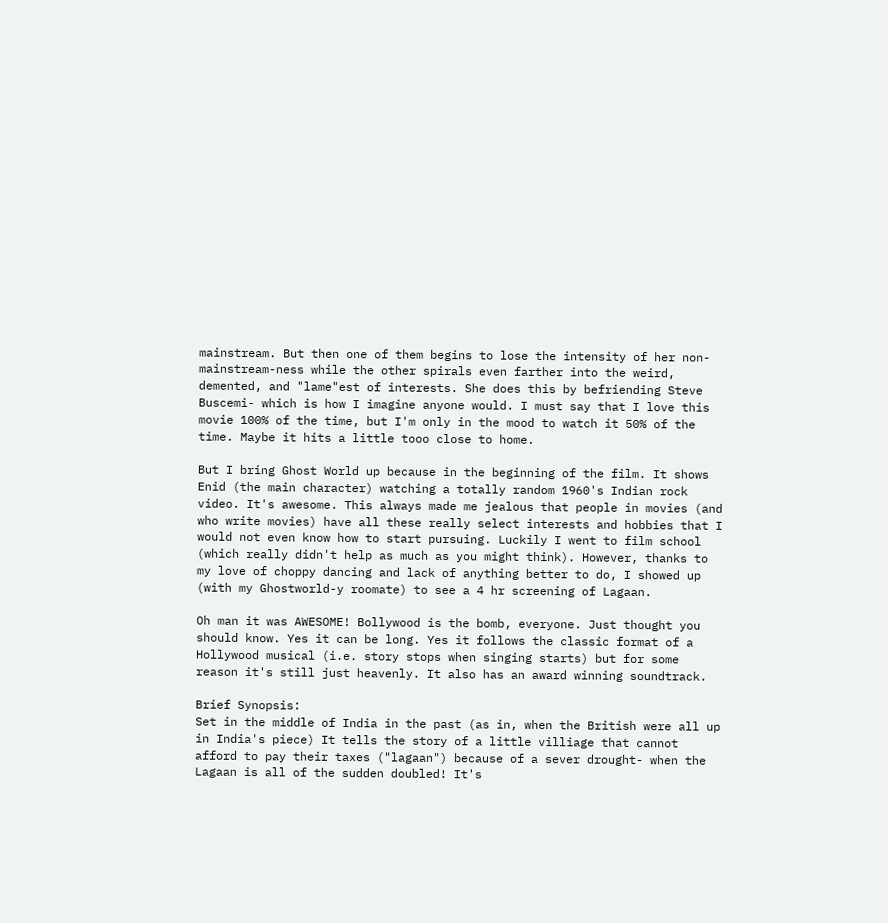mainstream. But then one of them begins to lose the intensity of her non-mainstream-ness while the other spirals even farther into the weird, demented, and "lame"est of interests. She does this by befriending Steve Buscemi- which is how I imagine anyone would. I must say that I love this movie 100% of the time, but I'm only in the mood to watch it 50% of the time. Maybe it hits a little tooo close to home.

But I bring Ghost World up because in the beginning of the film. It shows Enid (the main character) watching a totally random 1960's Indian rock video. It's awesome. This always made me jealous that people in movies (and who write movies) have all these really select interests and hobbies that I would not even know how to start pursuing. Luckily I went to film school (which really didn't help as much as you might think). However, thanks to my love of choppy dancing and lack of anything better to do, I showed up (with my Ghostworld-y roomate) to see a 4 hr screening of Lagaan.

Oh man it was AWESOME! Bollywood is the bomb, everyone. Just thought you should know. Yes it can be long. Yes it follows the classic format of a Hollywood musical (i.e. story stops when singing starts) but for some reason it's still just heavenly. It also has an award winning soundtrack.

Brief Synopsis:
Set in the middle of India in the past (as in, when the British were all up in India's piece) It tells the story of a little villiage that cannot afford to pay their taxes ("lagaan") because of a sever drought- when the Lagaan is all of the sudden doubled! It's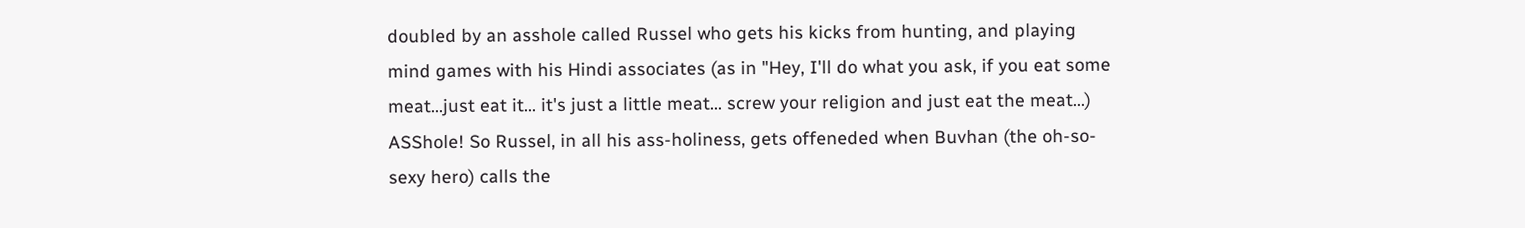doubled by an asshole called Russel who gets his kicks from hunting, and playing mind games with his Hindi associates (as in "Hey, I'll do what you ask, if you eat some meat...just eat it... it's just a little meat... screw your religion and just eat the meat...) ASShole! So Russel, in all his ass-holiness, gets offeneded when Buvhan (the oh-so-sexy hero) calls the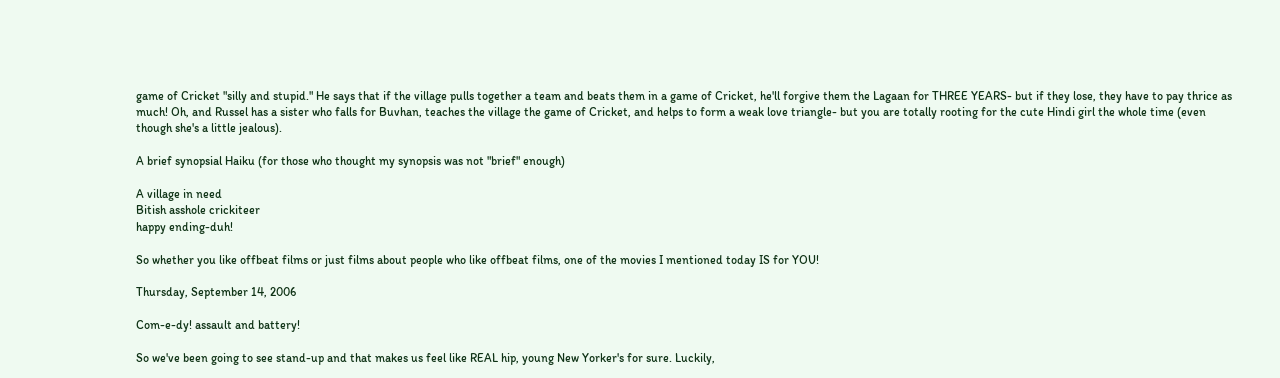game of Cricket "silly and stupid." He says that if the village pulls together a team and beats them in a game of Cricket, he'll forgive them the Lagaan for THREE YEARS- but if they lose, they have to pay thrice as much! Oh, and Russel has a sister who falls for Buvhan, teaches the village the game of Cricket, and helps to form a weak love triangle- but you are totally rooting for the cute Hindi girl the whole time (even though she's a little jealous).

A brief synopsial Haiku (for those who thought my synopsis was not "brief" enough)

A village in need
Bitish asshole crickiteer
happy ending-duh!

So whether you like offbeat films or just films about people who like offbeat films, one of the movies I mentioned today IS for YOU!

Thursday, September 14, 2006

Com-e-dy! assault and battery!

So we've been going to see stand-up and that makes us feel like REAL hip, young New Yorker's for sure. Luckily,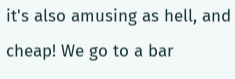it's also amusing as hell, and cheap! We go to a bar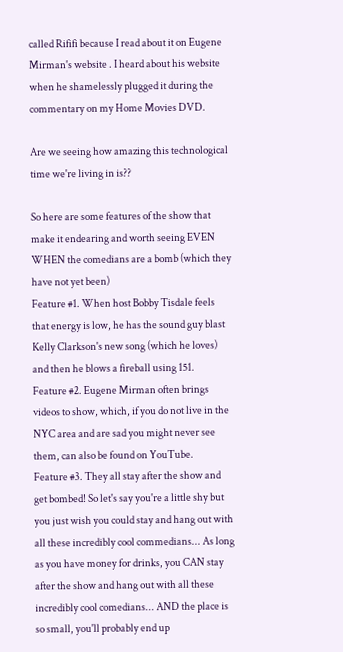called Rififi because I read about it on Eugene Mirman's website . I heard about his website when he shamelessly plugged it during the commentary on my Home Movies DVD.

Are we seeing how amazing this technological time we're living in is??

So here are some features of the show that make it endearing and worth seeing EVEN WHEN the comedians are a bomb (which they have not yet been)
Feature #1. When host Bobby Tisdale feels that energy is low, he has the sound guy blast Kelly Clarkson's new song (which he loves) and then he blows a fireball using 151.
Feature #2. Eugene Mirman often brings videos to show, which, if you do not live in the NYC area and are sad you might never see them, can also be found on YouTube.
Feature #3. They all stay after the show and get bombed! So let's say you're a little shy but you just wish you could stay and hang out with all these incredibly cool commedians... As long as you have money for drinks, you CAN stay after the show and hang out with all these incredibly cool comedians... AND the place is so small, you'll probably end up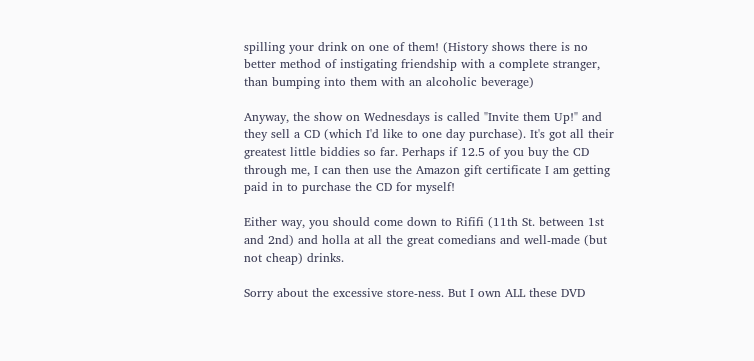spilling your drink on one of them! (History shows there is no better method of instigating friendship with a complete stranger, than bumping into them with an alcoholic beverage)

Anyway, the show on Wednesdays is called "Invite them Up!" and they sell a CD (which I'd like to one day purchase). It's got all their greatest little biddies so far. Perhaps if 12.5 of you buy the CD through me, I can then use the Amazon gift certificate I am getting paid in to purchase the CD for myself!

Either way, you should come down to Rififi (11th St. between 1st and 2nd) and holla at all the great comedians and well-made (but not cheap) drinks.

Sorry about the excessive store-ness. But I own ALL these DVD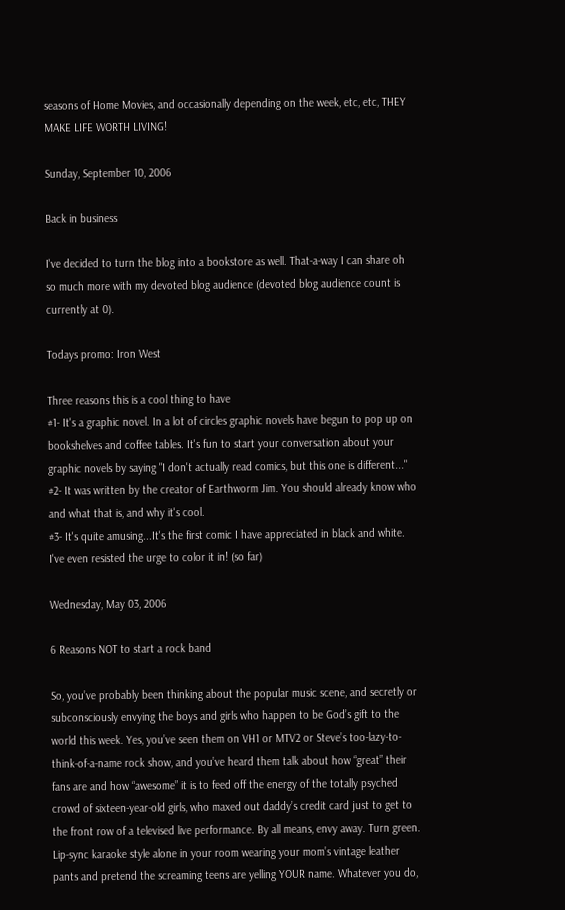seasons of Home Movies, and occasionally depending on the week, etc, etc, THEY MAKE LIFE WORTH LIVING!

Sunday, September 10, 2006

Back in business

I've decided to turn the blog into a bookstore as well. That-a-way I can share oh so much more with my devoted blog audience (devoted blog audience count is currently at 0).

Todays promo: Iron West

Three reasons this is a cool thing to have
#1- It's a graphic novel. In a lot of circles graphic novels have begun to pop up on bookshelves and coffee tables. It's fun to start your conversation about your graphic novels by saying "I don't actually read comics, but this one is different..."
#2- It was written by the creator of Earthworm Jim. You should already know who and what that is, and why it's cool.
#3- It's quite amusing...It's the first comic I have appreciated in black and white. I've even resisted the urge to color it in! (so far)

Wednesday, May 03, 2006

6 Reasons NOT to start a rock band

So, you’ve probably been thinking about the popular music scene, and secretly or subconsciously envying the boys and girls who happen to be God’s gift to the world this week. Yes, you’ve seen them on VH1 or MTV2 or Steve’s too-lazy-to-think-of-a-name rock show, and you’ve heard them talk about how “great” their fans are and how “awesome” it is to feed off the energy of the totally psyched crowd of sixteen-year-old girls, who maxed out daddy’s credit card just to get to the front row of a televised live performance. By all means, envy away. Turn green. Lip-sync karaoke style alone in your room wearing your mom’s vintage leather pants and pretend the screaming teens are yelling YOUR name. Whatever you do,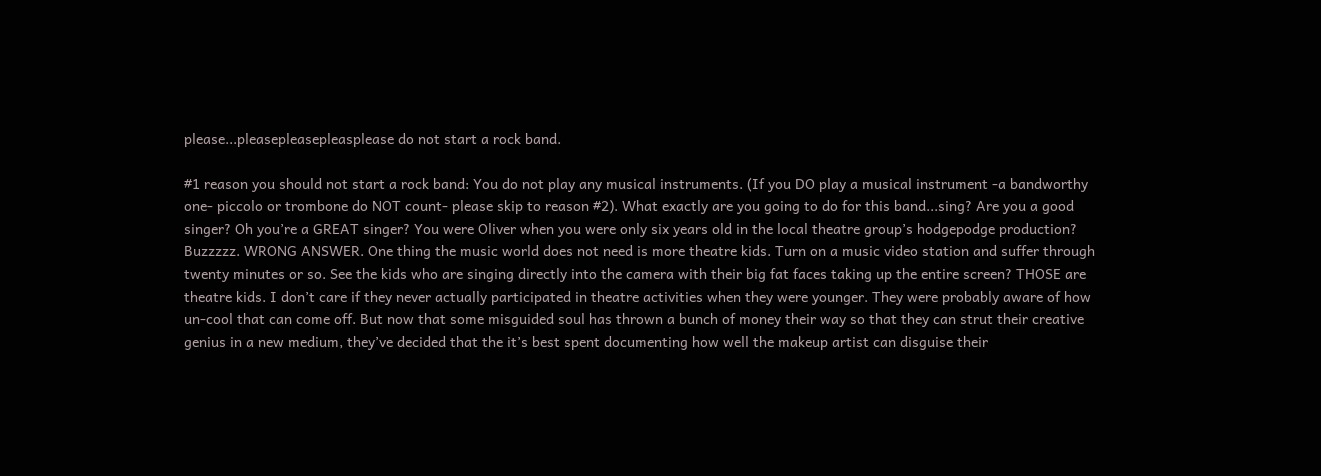please...pleasepleasepleasplease do not start a rock band.

#1 reason you should not start a rock band: You do not play any musical instruments. (If you DO play a musical instrument -a bandworthy one- piccolo or trombone do NOT count- please skip to reason #2). What exactly are you going to do for this band...sing? Are you a good singer? Oh you’re a GREAT singer? You were Oliver when you were only six years old in the local theatre group’s hodgepodge production? Buzzzzz. WRONG ANSWER. One thing the music world does not need is more theatre kids. Turn on a music video station and suffer through twenty minutes or so. See the kids who are singing directly into the camera with their big fat faces taking up the entire screen? THOSE are theatre kids. I don’t care if they never actually participated in theatre activities when they were younger. They were probably aware of how un-cool that can come off. But now that some misguided soul has thrown a bunch of money their way so that they can strut their creative genius in a new medium, they’ve decided that the it’s best spent documenting how well the makeup artist can disguise their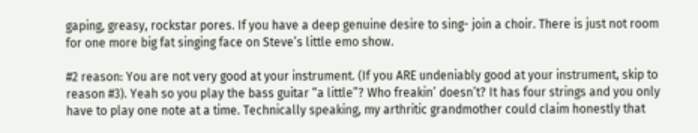gaping, greasy, rockstar pores. If you have a deep genuine desire to sing- join a choir. There is just not room for one more big fat singing face on Steve’s little emo show.

#2 reason: You are not very good at your instrument. (If you ARE undeniably good at your instrument, skip to reason #3). Yeah so you play the bass guitar “a little”? Who freakin’ doesn’t? It has four strings and you only have to play one note at a time. Technically speaking, my arthritic grandmother could claim honestly that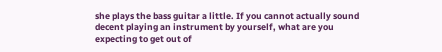she plays the bass guitar a little. If you cannot actually sound decent playing an instrument by yourself, what are you expecting to get out of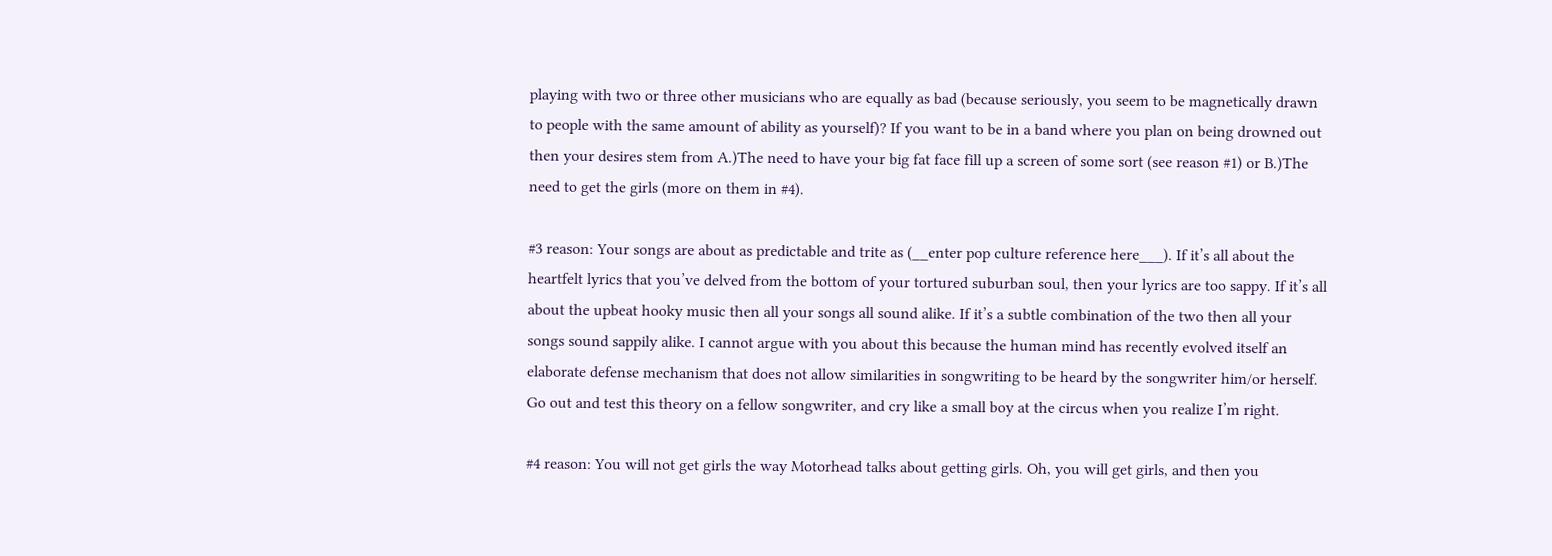playing with two or three other musicians who are equally as bad (because seriously, you seem to be magnetically drawn to people with the same amount of ability as yourself)? If you want to be in a band where you plan on being drowned out then your desires stem from A.)The need to have your big fat face fill up a screen of some sort (see reason #1) or B.)The need to get the girls (more on them in #4).

#3 reason: Your songs are about as predictable and trite as (__enter pop culture reference here___). If it’s all about the heartfelt lyrics that you’ve delved from the bottom of your tortured suburban soul, then your lyrics are too sappy. If it’s all about the upbeat hooky music then all your songs all sound alike. If it’s a subtle combination of the two then all your songs sound sappily alike. I cannot argue with you about this because the human mind has recently evolved itself an elaborate defense mechanism that does not allow similarities in songwriting to be heard by the songwriter him/or herself. Go out and test this theory on a fellow songwriter, and cry like a small boy at the circus when you realize I’m right.

#4 reason: You will not get girls the way Motorhead talks about getting girls. Oh, you will get girls, and then you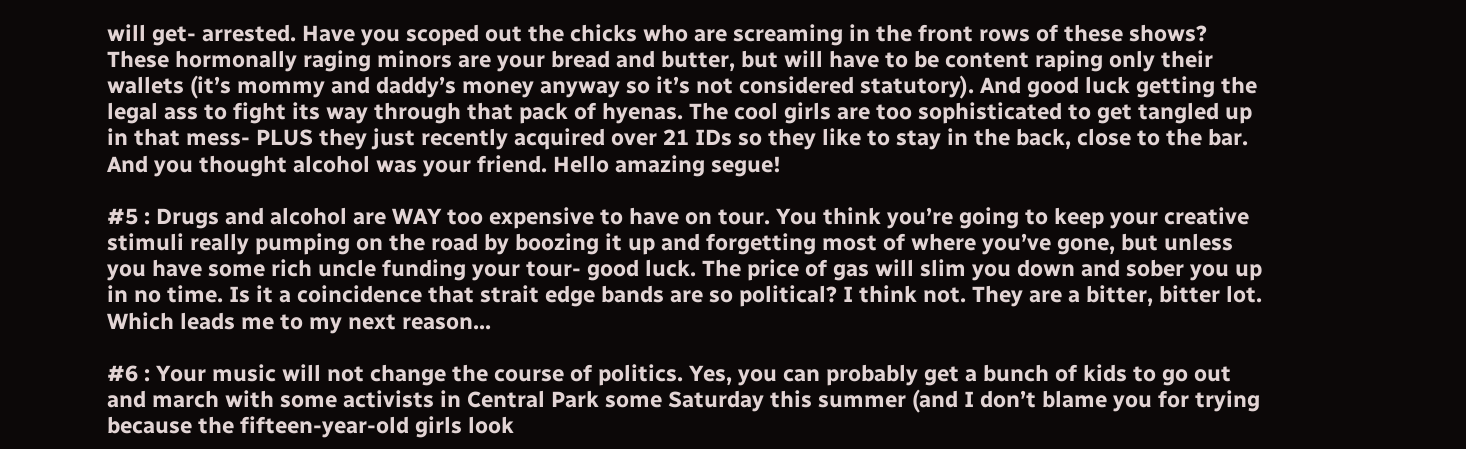will get- arrested. Have you scoped out the chicks who are screaming in the front rows of these shows? These hormonally raging minors are your bread and butter, but will have to be content raping only their wallets (it’s mommy and daddy’s money anyway so it’s not considered statutory). And good luck getting the legal ass to fight its way through that pack of hyenas. The cool girls are too sophisticated to get tangled up in that mess- PLUS they just recently acquired over 21 IDs so they like to stay in the back, close to the bar. And you thought alcohol was your friend. Hello amazing segue!

#5 : Drugs and alcohol are WAY too expensive to have on tour. You think you’re going to keep your creative stimuli really pumping on the road by boozing it up and forgetting most of where you’ve gone, but unless you have some rich uncle funding your tour- good luck. The price of gas will slim you down and sober you up in no time. Is it a coincidence that strait edge bands are so political? I think not. They are a bitter, bitter lot. Which leads me to my next reason...

#6 : Your music will not change the course of politics. Yes, you can probably get a bunch of kids to go out and march with some activists in Central Park some Saturday this summer (and I don’t blame you for trying because the fifteen-year-old girls look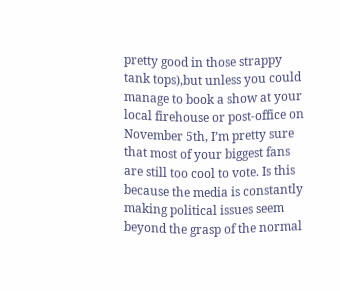pretty good in those strappy tank tops),but unless you could manage to book a show at your local firehouse or post-office on November 5th, I’m pretty sure that most of your biggest fans are still too cool to vote. Is this because the media is constantly making political issues seem beyond the grasp of the normal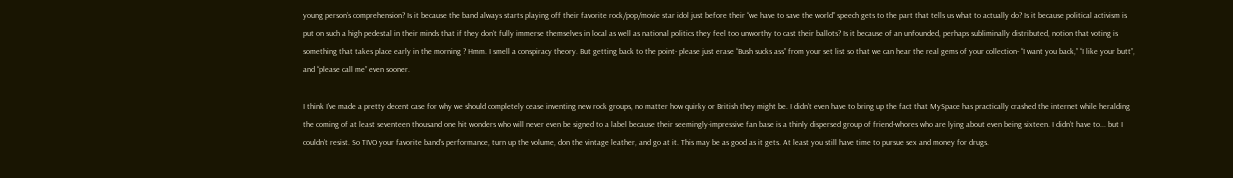young person’s comprehension? Is it because the band always starts playing off their favorite rock/pop/movie star idol just before their “we have to save the world” speech gets to the part that tells us what to actually do? Is it because political activism is put on such a high pedestal in their minds that if they don’t fully immerse themselves in local as well as national politics they feel too unworthy to cast their ballots? Is it because of an unfounded, perhaps subliminally distributed, notion that voting is something that takes place early in the morning ? Hmm. I smell a conspiracy theory. But getting back to the point- please just erase “Bush sucks ass” from your set list so that we can hear the real gems of your collection- “I want you back,” “I like your butt”, and “please call me” even sooner.

I think I’ve made a pretty decent case for why we should completely cease inventing new rock groups, no matter how quirky or British they might be. I didn’t even have to bring up the fact that MySpace has practically crashed the internet while heralding the coming of at least seventeen thousand one hit wonders who will never even be signed to a label because their seemingly-impressive fan base is a thinly dispersed group of friend-whores who are lying about even being sixteen. I didn’t have to... but I couldn’t resist. So TIVO your favorite band’s performance, turn up the volume, don the vintage leather, and go at it. This may be as good as it gets. At least you still have time to pursue sex and money for drugs.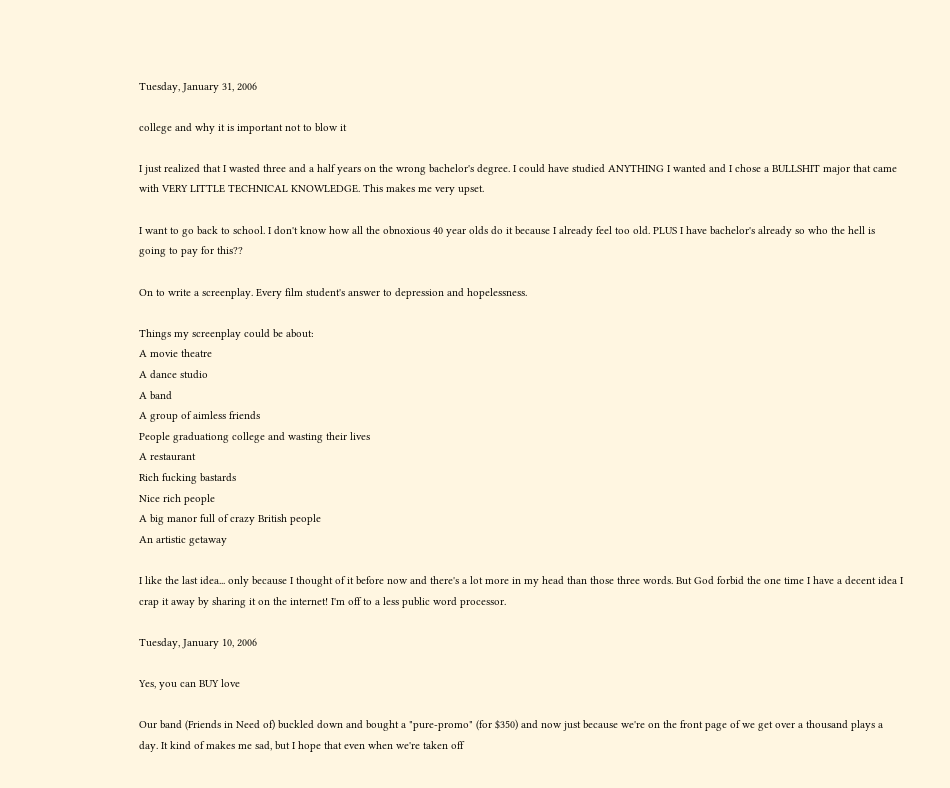Tuesday, January 31, 2006

college and why it is important not to blow it

I just realized that I wasted three and a half years on the wrong bachelor's degree. I could have studied ANYTHING I wanted and I chose a BULLSHIT major that came with VERY LITTLE TECHNICAL KNOWLEDGE. This makes me very upset.

I want to go back to school. I don't know how all the obnoxious 40 year olds do it because I already feel too old. PLUS I have bachelor's already so who the hell is going to pay for this??

On to write a screenplay. Every film student's answer to depression and hopelessness.

Things my screenplay could be about:
A movie theatre
A dance studio
A band
A group of aimless friends
People graduationg college and wasting their lives
A restaurant
Rich fucking bastards
Nice rich people
A big manor full of crazy British people
An artistic getaway

I like the last idea... only because I thought of it before now and there's a lot more in my head than those three words. But God forbid the one time I have a decent idea I crap it away by sharing it on the internet! I'm off to a less public word processor.

Tuesday, January 10, 2006

Yes, you can BUY love

Our band (Friends in Need of) buckled down and bought a "pure-promo" (for $350) and now just because we're on the front page of we get over a thousand plays a day. It kind of makes me sad, but I hope that even when we're taken off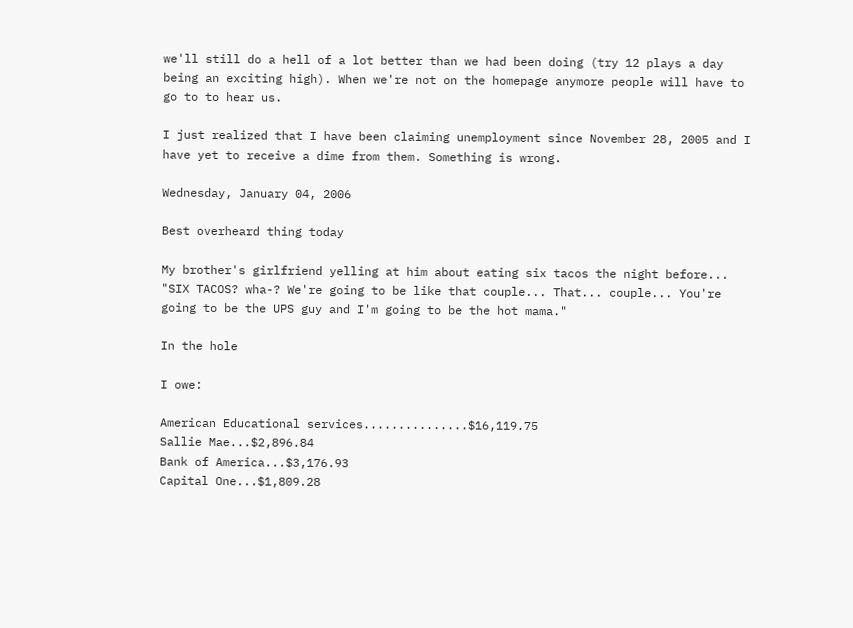we'll still do a hell of a lot better than we had been doing (try 12 plays a day being an exciting high). When we're not on the homepage anymore people will have to go to to hear us.

I just realized that I have been claiming unemployment since November 28, 2005 and I have yet to receive a dime from them. Something is wrong.

Wednesday, January 04, 2006

Best overheard thing today

My brother's girlfriend yelling at him about eating six tacos the night before...
"SIX TACOS? wha-? We're going to be like that couple... That... couple... You're going to be the UPS guy and I'm going to be the hot mama."

In the hole

I owe:

American Educational services...............$16,119.75
Sallie Mae...$2,896.84
Bank of America...$3,176.93
Capital One...$1,809.28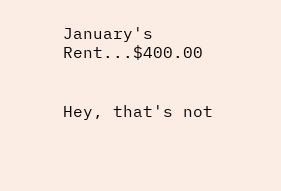January's Rent...$400.00


Hey, that's not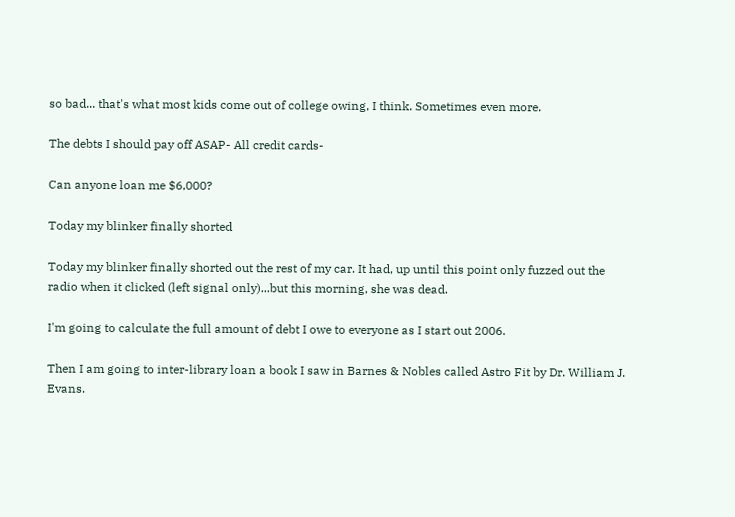so bad... that's what most kids come out of college owing, I think. Sometimes even more.

The debts I should pay off ASAP- All credit cards-

Can anyone loan me $6,000?

Today my blinker finally shorted

Today my blinker finally shorted out the rest of my car. It had, up until this point only fuzzed out the radio when it clicked (left signal only)...but this morning, she was dead.

I'm going to calculate the full amount of debt I owe to everyone as I start out 2006.

Then I am going to inter-library loan a book I saw in Barnes & Nobles called Astro Fit by Dr. William J. Evans.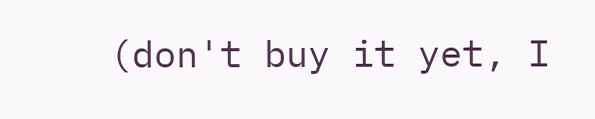(don't buy it yet, I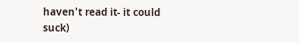haven't read it- it could suck)